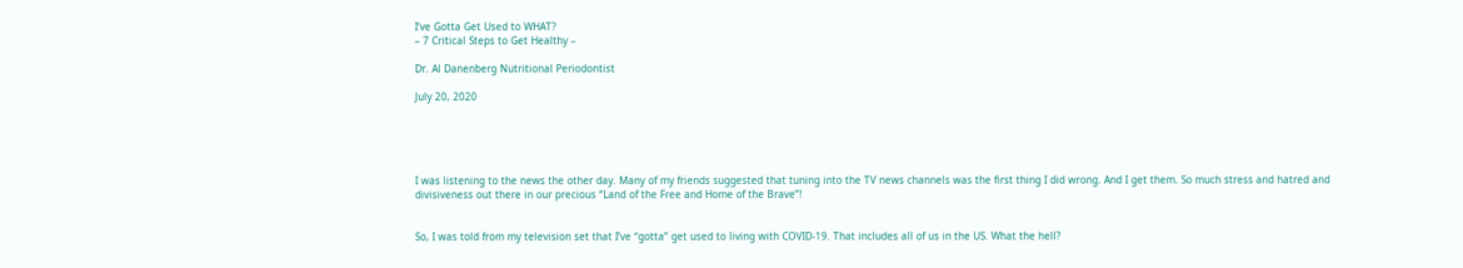I’ve Gotta Get Used to WHAT?
– 7 Critical Steps to Get Healthy –

Dr. Al Danenberg Nutritional Periodontist

July 20, 2020





I was listening to the news the other day. Many of my friends suggested that tuning into the TV news channels was the first thing I did wrong. And I get them. So much stress and hatred and divisiveness out there in our precious “Land of the Free and Home of the Brave”!


So, I was told from my television set that I’ve “gotta” get used to living with COVID-19. That includes all of us in the US. What the hell?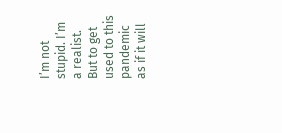I’m not stupid. I’m a realist. But to get used to this pandemic as if it will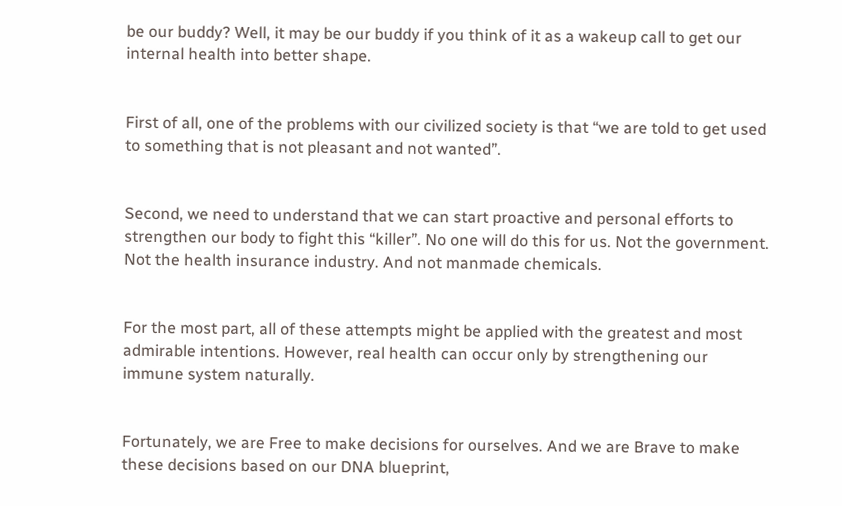be our buddy? Well, it may be our buddy if you think of it as a wakeup call to get our internal health into better shape.


First of all, one of the problems with our civilized society is that “we are told to get used to something that is not pleasant and not wanted”.


Second, we need to understand that we can start proactive and personal efforts to strengthen our body to fight this “killer”. No one will do this for us. Not the government. Not the health insurance industry. And not manmade chemicals.


For the most part, all of these attempts might be applied with the greatest and most admirable intentions. However, real health can occur only by strengthening our immune system naturally.


Fortunately, we are Free to make decisions for ourselves. And we are Brave to make these decisions based on our DNA blueprint,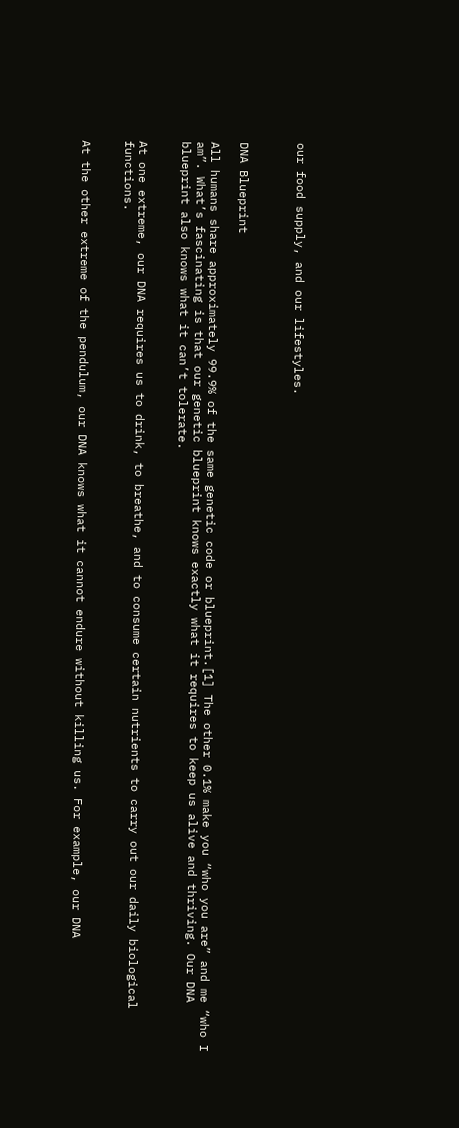our food supply, and our lifestyles.



DNA Blueprint

All humans share approximately 99.9% of the same genetic code or blueprint.[1] The other 0.1% make you “who you are” and me “who I am”. What’s fascinating is that our genetic blueprint knows exactly what it requires to keep us alive and thriving. Our DNA blueprint also knows what it can’t tolerate.


At one extreme, our DNA requires us to drink, to breathe, and to consume certain nutrients to carry out our daily biological functions.


At the other extreme of the pendulum, our DNA knows what it cannot endure without killing us. For example, our DNA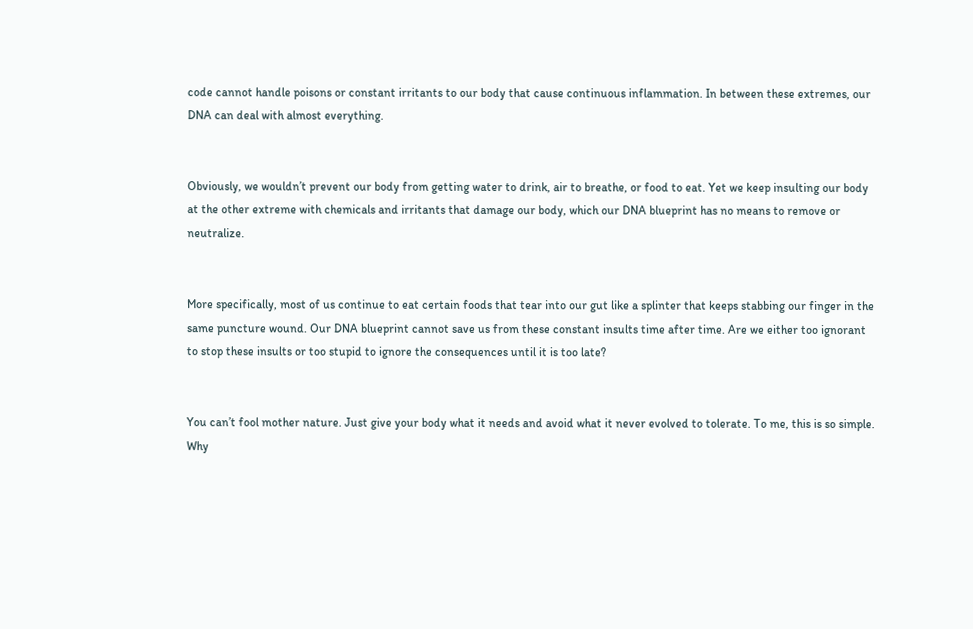code cannot handle poisons or constant irritants to our body that cause continuous inflammation. In between these extremes, our DNA can deal with almost everything.


Obviously, we wouldn’t prevent our body from getting water to drink, air to breathe, or food to eat. Yet we keep insulting our body at the other extreme with chemicals and irritants that damage our body, which our DNA blueprint has no means to remove or neutralize.


More specifically, most of us continue to eat certain foods that tear into our gut like a splinter that keeps stabbing our finger in the same puncture wound. Our DNA blueprint cannot save us from these constant insults time after time. Are we either too ignorant to stop these insults or too stupid to ignore the consequences until it is too late?


You can’t fool mother nature. Just give your body what it needs and avoid what it never evolved to tolerate. To me, this is so simple. Why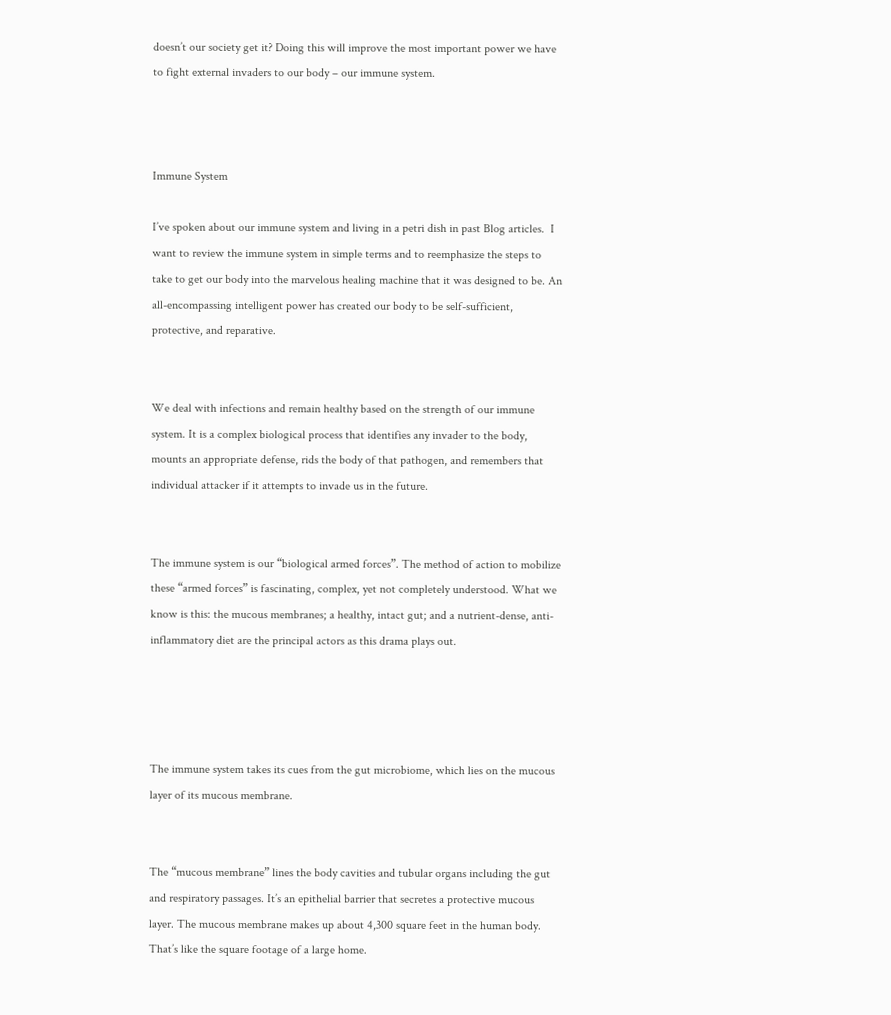doesn’t our society get it? Doing this will improve the most important power we have to fight external invaders to our body – our immune system.



Immune System

I’ve spoken about our immune system and living in a petri dish in past Blog articles.  I want to review the immune system in simple terms and to reemphasize the steps to take to get our body into the marvelous healing machine that it was designed to be. An all-encompassing intelligent power has created our body to be self-sufficient, protective, and reparative.


We deal with infections and remain healthy based on the strength of our immune system. It is a complex biological process that identifies any invader to the body, mounts an appropriate defense, rids the body of that pathogen, and remembers that individual attacker if it attempts to invade us in the future.


The immune system is our “biological armed forces”. The method of action to mobilize these “armed forces” is fascinating, complex, yet not completely understood. What we know is this: the mucous membranes; a healthy, intact gut; and a nutrient-dense, anti-inflammatory diet are the principal actors as this drama plays out.




The immune system takes its cues from the gut microbiome, which lies on the mucous layer of its mucous membrane.


The “mucous membrane” lines the body cavities and tubular organs including the gut and respiratory passages. It’s an epithelial barrier that secretes a protective mucous layer. The mucous membrane makes up about 4,300 square feet in the human body. That’s like the square footage of a large home.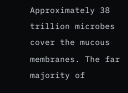Approximately 38 trillion microbes cover the mucous membranes. The far majority of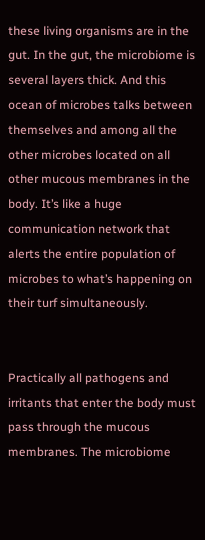these living organisms are in the gut. In the gut, the microbiome is several layers thick. And this ocean of microbes talks between themselves and among all the other microbes located on all other mucous membranes in the body. It’s like a huge communication network that alerts the entire population of microbes to what’s happening on their turf simultaneously.


Practically all pathogens and irritants that enter the body must pass through the mucous membranes. The microbiome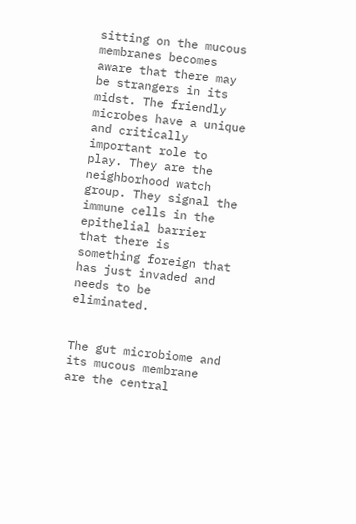sitting on the mucous membranes becomes aware that there may be strangers in its midst. The friendly microbes have a unique and critically important role to play. They are the neighborhood watch group. They signal the immune cells in the epithelial barrier that there is something foreign that has just invaded and needs to be eliminated.


The gut microbiome and its mucous membrane are the central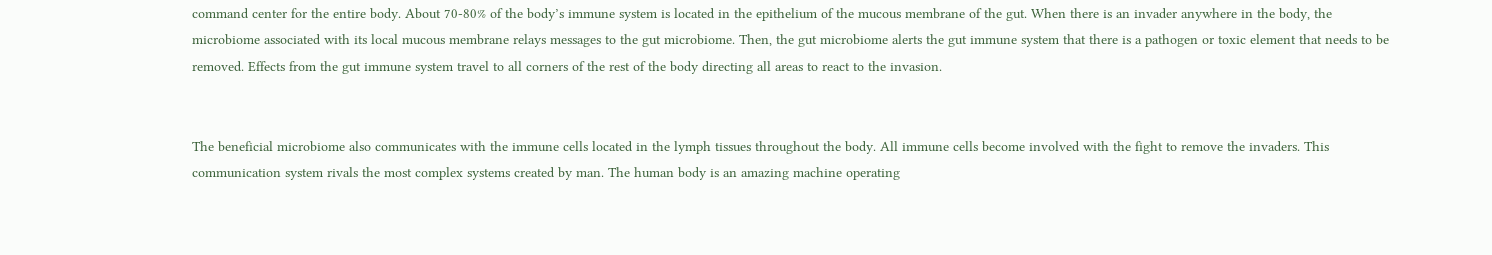command center for the entire body. About 70-80% of the body’s immune system is located in the epithelium of the mucous membrane of the gut. When there is an invader anywhere in the body, the microbiome associated with its local mucous membrane relays messages to the gut microbiome. Then, the gut microbiome alerts the gut immune system that there is a pathogen or toxic element that needs to be removed. Effects from the gut immune system travel to all corners of the rest of the body directing all areas to react to the invasion.


The beneficial microbiome also communicates with the immune cells located in the lymph tissues throughout the body. All immune cells become involved with the fight to remove the invaders. This communication system rivals the most complex systems created by man. The human body is an amazing machine operating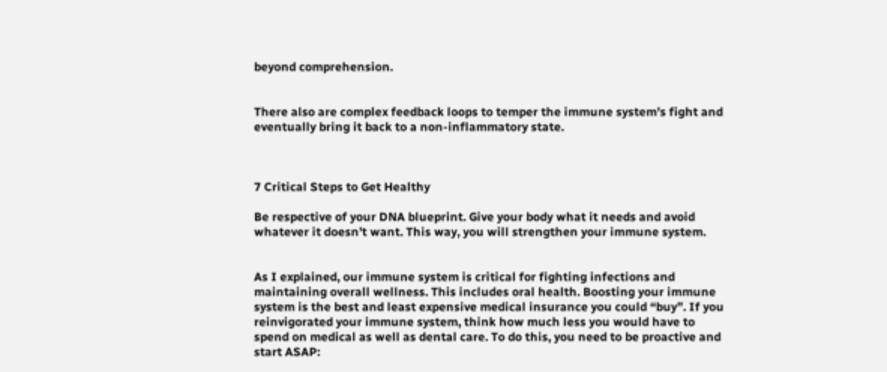beyond comprehension.


There also are complex feedback loops to temper the immune system’s fight and eventually bring it back to a non-inflammatory state.



7 Critical Steps to Get Healthy

Be respective of your DNA blueprint. Give your body what it needs and avoid whatever it doesn’t want. This way, you will strengthen your immune system.


As I explained, our immune system is critical for fighting infections and maintaining overall wellness. This includes oral health. Boosting your immune system is the best and least expensive medical insurance you could “buy”. If you reinvigorated your immune system, think how much less you would have to spend on medical as well as dental care. To do this, you need to be proactive and start ASAP: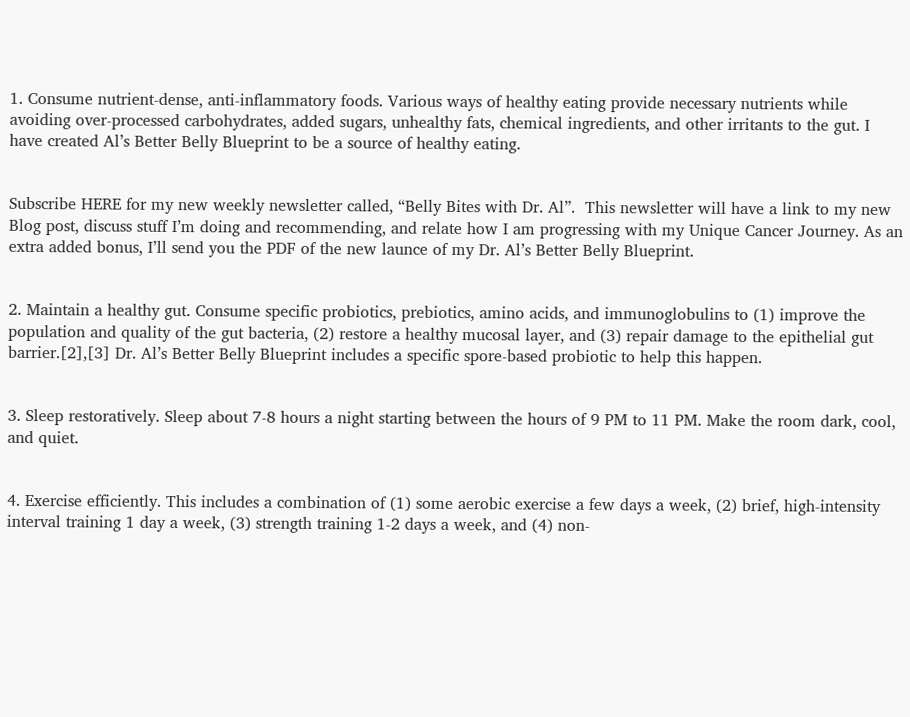1. Consume nutrient-dense, anti-inflammatory foods. Various ways of healthy eating provide necessary nutrients while avoiding over-processed carbohydrates, added sugars, unhealthy fats, chemical ingredients, and other irritants to the gut. I have created Al’s Better Belly Blueprint to be a source of healthy eating.


Subscribe HERE for my new weekly newsletter called, “Belly Bites with Dr. Al”.  This newsletter will have a link to my new Blog post, discuss stuff I’m doing and recommending, and relate how I am progressing with my Unique Cancer Journey. As an extra added bonus, I’ll send you the PDF of the new launce of my Dr. Al’s Better Belly Blueprint.


2. Maintain a healthy gut. Consume specific probiotics, prebiotics, amino acids, and immunoglobulins to (1) improve the population and quality of the gut bacteria, (2) restore a healthy mucosal layer, and (3) repair damage to the epithelial gut barrier.[2],[3] Dr. Al’s Better Belly Blueprint includes a specific spore-based probiotic to help this happen.


3. Sleep restoratively. Sleep about 7-8 hours a night starting between the hours of 9 PM to 11 PM. Make the room dark, cool, and quiet.


4. Exercise efficiently. This includes a combination of (1) some aerobic exercise a few days a week, (2) brief, high-intensity interval training 1 day a week, (3) strength training 1-2 days a week, and (4) non-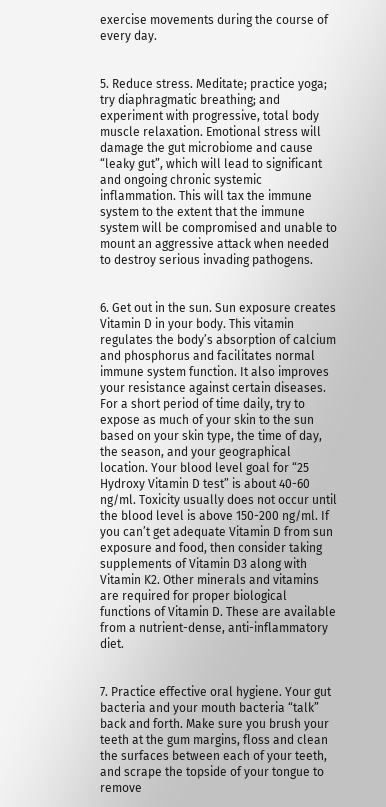exercise movements during the course of every day.


5. Reduce stress. Meditate; practice yoga; try diaphragmatic breathing; and experiment with progressive, total body muscle relaxation. Emotional stress will damage the gut microbiome and cause “leaky gut”, which will lead to significant and ongoing chronic systemic inflammation. This will tax the immune system to the extent that the immune system will be compromised and unable to mount an aggressive attack when needed to destroy serious invading pathogens.


6. Get out in the sun. Sun exposure creates Vitamin D in your body. This vitamin regulates the body’s absorption of calcium and phosphorus and facilitates normal immune system function. It also improves your resistance against certain diseases. For a short period of time daily, try to expose as much of your skin to the sun based on your skin type, the time of day, the season, and your geographical location. Your blood level goal for “25 Hydroxy Vitamin D test” is about 40-60 ng/ml. Toxicity usually does not occur until the blood level is above 150-200 ng/ml. If you can’t get adequate Vitamin D from sun exposure and food, then consider taking supplements of Vitamin D3 along with Vitamin K2. Other minerals and vitamins are required for proper biological functions of Vitamin D. These are available from a nutrient-dense, anti-inflammatory diet.


7. Practice effective oral hygiene. Your gut bacteria and your mouth bacteria “talk” back and forth. Make sure you brush your teeth at the gum margins, floss and clean the surfaces between each of your teeth, and scrape the topside of your tongue to remove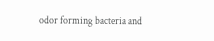odor forming bacteria and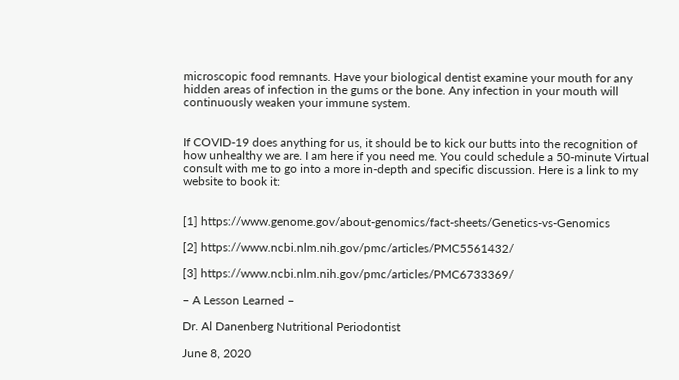microscopic food remnants. Have your biological dentist examine your mouth for any hidden areas of infection in the gums or the bone. Any infection in your mouth will continuously weaken your immune system.


If COVID-19 does anything for us, it should be to kick our butts into the recognition of how unhealthy we are. I am here if you need me. You could schedule a 50-minute Virtual consult with me to go into a more in-depth and specific discussion. Here is a link to my website to book it:


[1] https://www.genome.gov/about-genomics/fact-sheets/Genetics-vs-Genomics

[2] https://www.ncbi.nlm.nih.gov/pmc/articles/PMC5561432/

[3] https://www.ncbi.nlm.nih.gov/pmc/articles/PMC6733369/

– A Lesson Learned –

Dr. Al Danenberg Nutritional Periodontist

June 8, 2020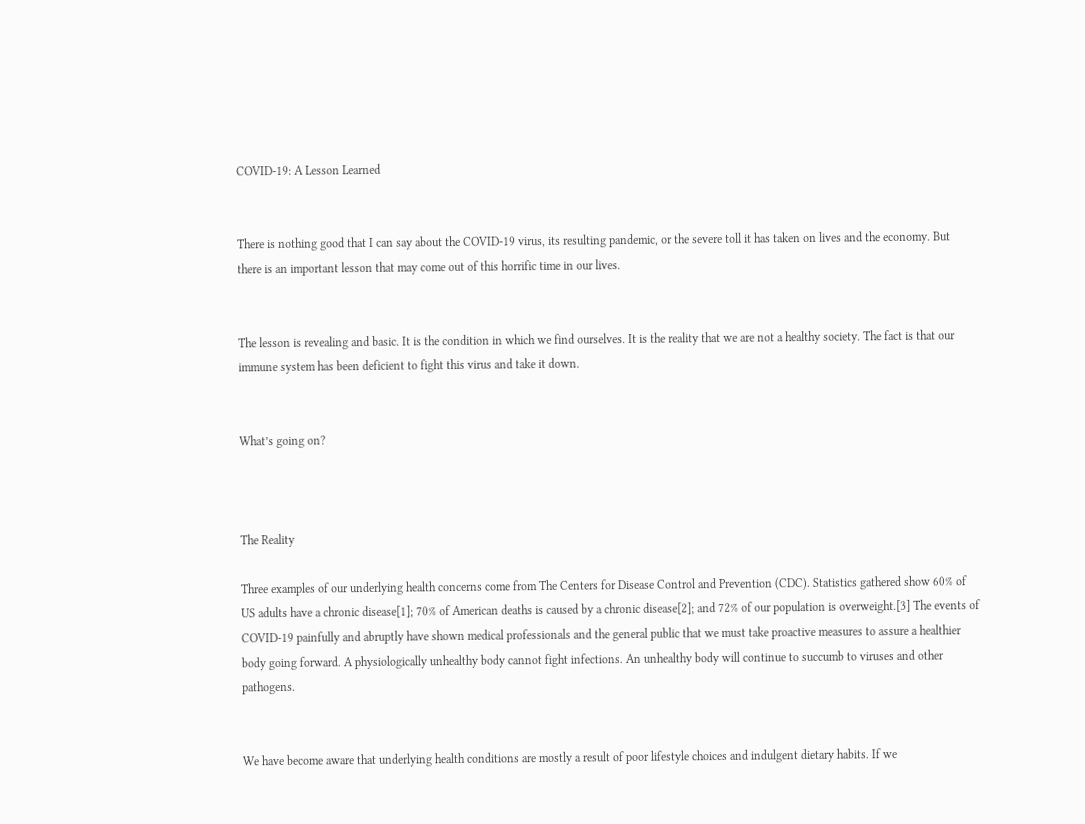COVID-19: A Lesson Learned


There is nothing good that I can say about the COVID-19 virus, its resulting pandemic, or the severe toll it has taken on lives and the economy. But there is an important lesson that may come out of this horrific time in our lives.


The lesson is revealing and basic. It is the condition in which we find ourselves. It is the reality that we are not a healthy society. The fact is that our immune system has been deficient to fight this virus and take it down.


What’s going on?



The Reality

Three examples of our underlying health concerns come from The Centers for Disease Control and Prevention (CDC). Statistics gathered show 60% of US adults have a chronic disease[1]; 70% of American deaths is caused by a chronic disease[2]; and 72% of our population is overweight.[3] The events of COVID-19 painfully and abruptly have shown medical professionals and the general public that we must take proactive measures to assure a healthier body going forward. A physiologically unhealthy body cannot fight infections. An unhealthy body will continue to succumb to viruses and other pathogens.


We have become aware that underlying health conditions are mostly a result of poor lifestyle choices and indulgent dietary habits. If we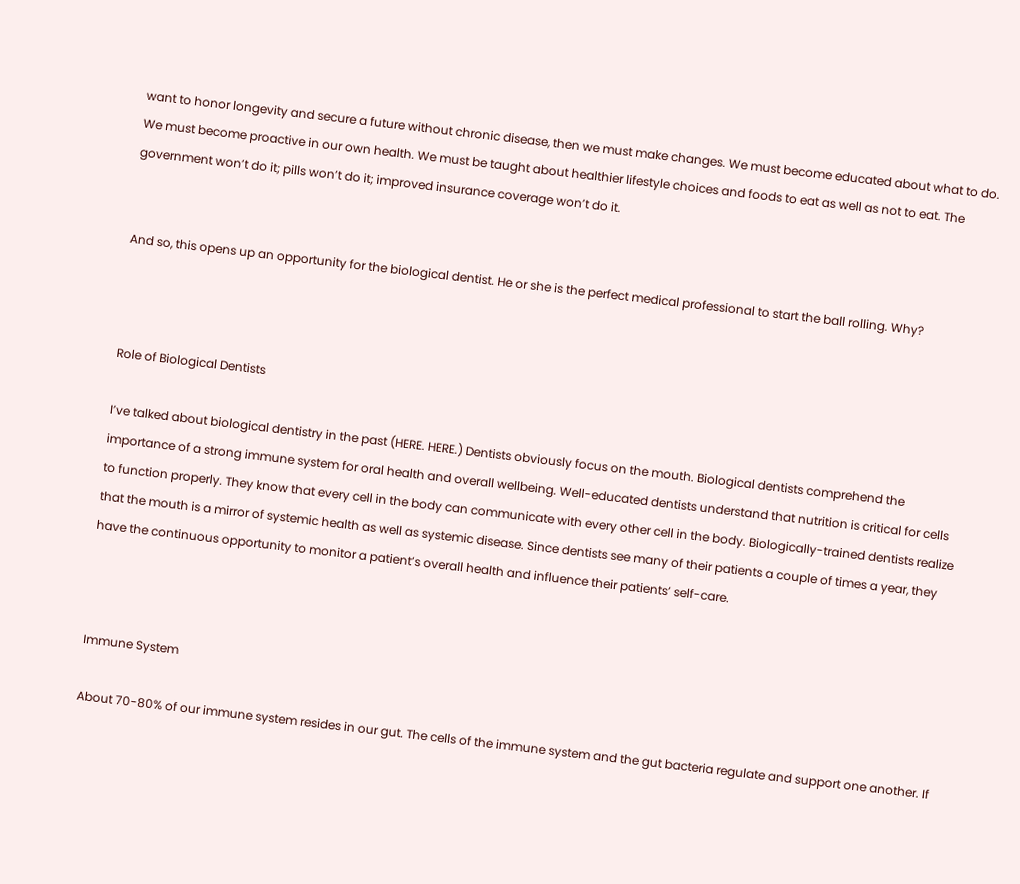want to honor longevity and secure a future without chronic disease, then we must make changes. We must become educated about what to do. We must become proactive in our own health. We must be taught about healthier lifestyle choices and foods to eat as well as not to eat. The government won’t do it; pills won’t do it; improved insurance coverage won’t do it.


And so, this opens up an opportunity for the biological dentist. He or she is the perfect medical professional to start the ball rolling. Why?



Role of Biological Dentists

I’ve talked about biological dentistry in the past (HERE. HERE.) Dentists obviously focus on the mouth. Biological dentists comprehend the importance of a strong immune system for oral health and overall wellbeing. Well-educated dentists understand that nutrition is critical for cells to function properly. They know that every cell in the body can communicate with every other cell in the body. Biologically-trained dentists realize that the mouth is a mirror of systemic health as well as systemic disease. Since dentists see many of their patients a couple of times a year, they have the continuous opportunity to monitor a patient’s overall health and influence their patients’ self-care.



Immune System

About 70-80% of our immune system resides in our gut. The cells of the immune system and the gut bacteria regulate and support one another. If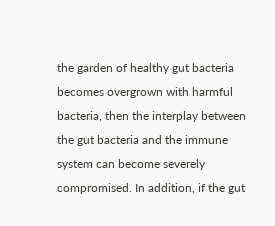the garden of healthy gut bacteria becomes overgrown with harmful bacteria, then the interplay between the gut bacteria and the immune system can become severely compromised. In addition, if the gut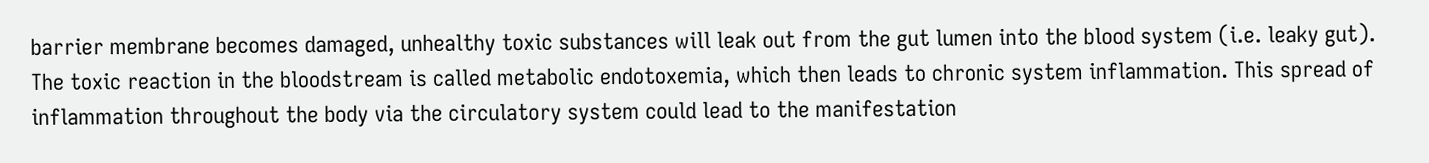barrier membrane becomes damaged, unhealthy toxic substances will leak out from the gut lumen into the blood system (i.e. leaky gut). The toxic reaction in the bloodstream is called metabolic endotoxemia, which then leads to chronic system inflammation. This spread of inflammation throughout the body via the circulatory system could lead to the manifestation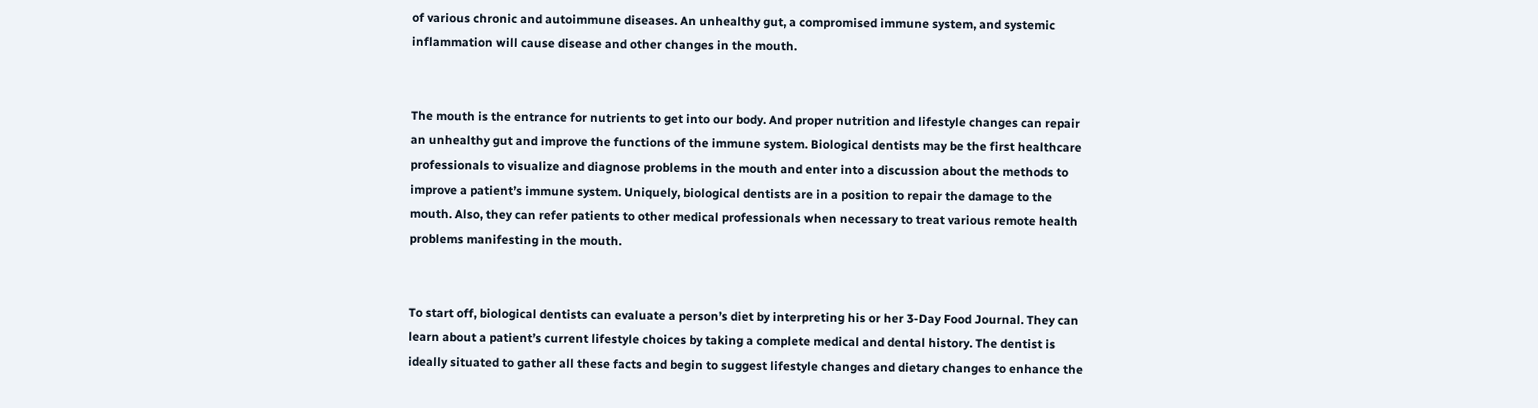of various chronic and autoimmune diseases. An unhealthy gut, a compromised immune system, and systemic inflammation will cause disease and other changes in the mouth.


The mouth is the entrance for nutrients to get into our body. And proper nutrition and lifestyle changes can repair an unhealthy gut and improve the functions of the immune system. Biological dentists may be the first healthcare professionals to visualize and diagnose problems in the mouth and enter into a discussion about the methods to improve a patient’s immune system. Uniquely, biological dentists are in a position to repair the damage to the mouth. Also, they can refer patients to other medical professionals when necessary to treat various remote health problems manifesting in the mouth.


To start off, biological dentists can evaluate a person’s diet by interpreting his or her 3-Day Food Journal. They can learn about a patient’s current lifestyle choices by taking a complete medical and dental history. The dentist is ideally situated to gather all these facts and begin to suggest lifestyle changes and dietary changes to enhance the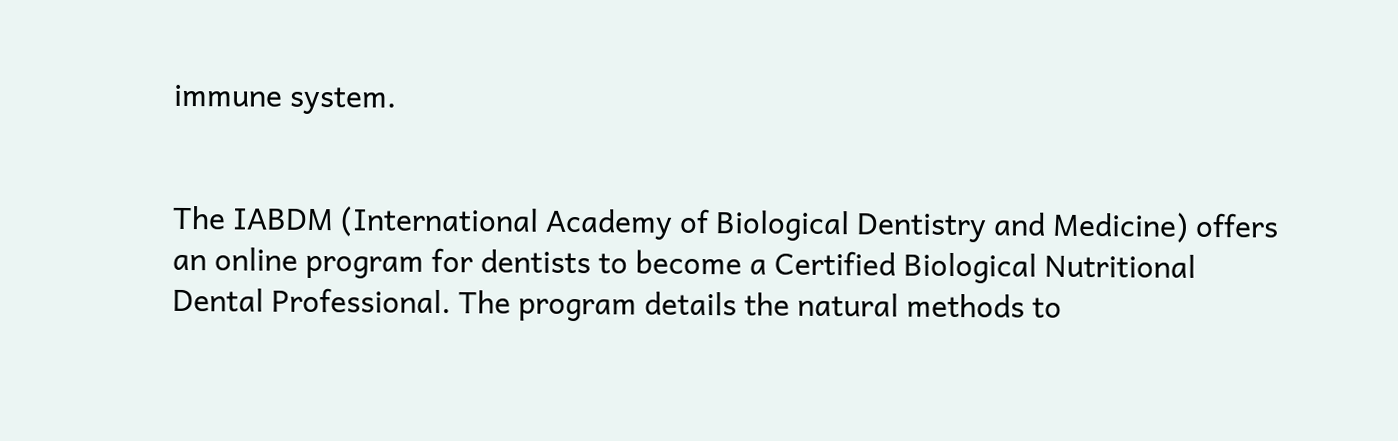immune system.


The IABDM (International Academy of Biological Dentistry and Medicine) offers an online program for dentists to become a Certified Biological Nutritional Dental Professional. The program details the natural methods to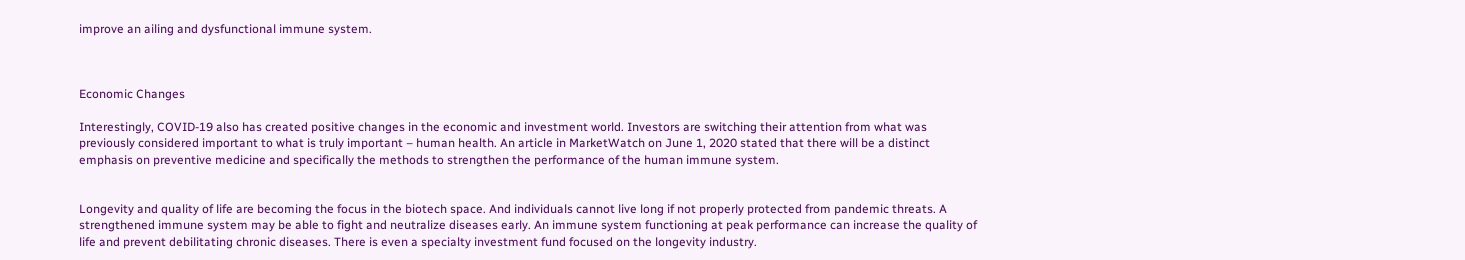improve an ailing and dysfunctional immune system.



Economic Changes

Interestingly, COVID-19 also has created positive changes in the economic and investment world. Investors are switching their attention from what was previously considered important to what is truly important – human health. An article in MarketWatch on June 1, 2020 stated that there will be a distinct emphasis on preventive medicine and specifically the methods to strengthen the performance of the human immune system.


Longevity and quality of life are becoming the focus in the biotech space. And individuals cannot live long if not properly protected from pandemic threats. A strengthened immune system may be able to fight and neutralize diseases early. An immune system functioning at peak performance can increase the quality of life and prevent debilitating chronic diseases. There is even a specialty investment fund focused on the longevity industry.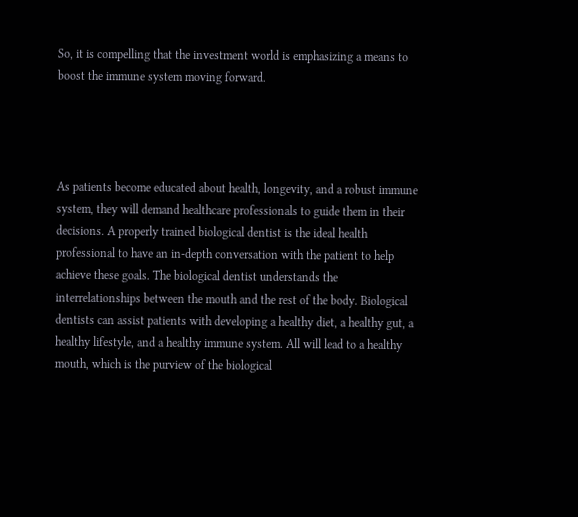So, it is compelling that the investment world is emphasizing a means to boost the immune system moving forward.




As patients become educated about health, longevity, and a robust immune system, they will demand healthcare professionals to guide them in their decisions. A properly trained biological dentist is the ideal health professional to have an in-depth conversation with the patient to help achieve these goals. The biological dentist understands the interrelationships between the mouth and the rest of the body. Biological dentists can assist patients with developing a healthy diet, a healthy gut, a healthy lifestyle, and a healthy immune system. All will lead to a healthy mouth, which is the purview of the biological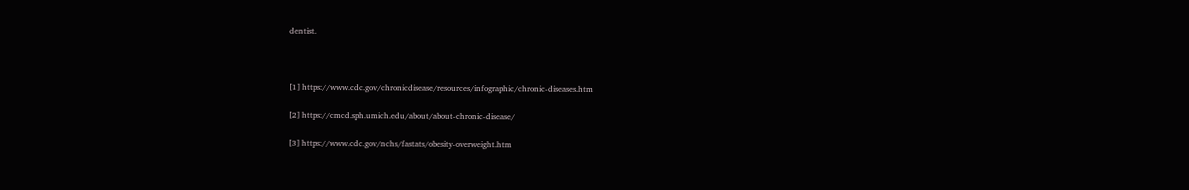dentist.



[1] https://www.cdc.gov/chronicdisease/resources/infographic/chronic-diseases.htm

[2] https://cmcd.sph.umich.edu/about/about-chronic-disease/

[3] https://www.cdc.gov/nchs/fastats/obesity-overweight.htm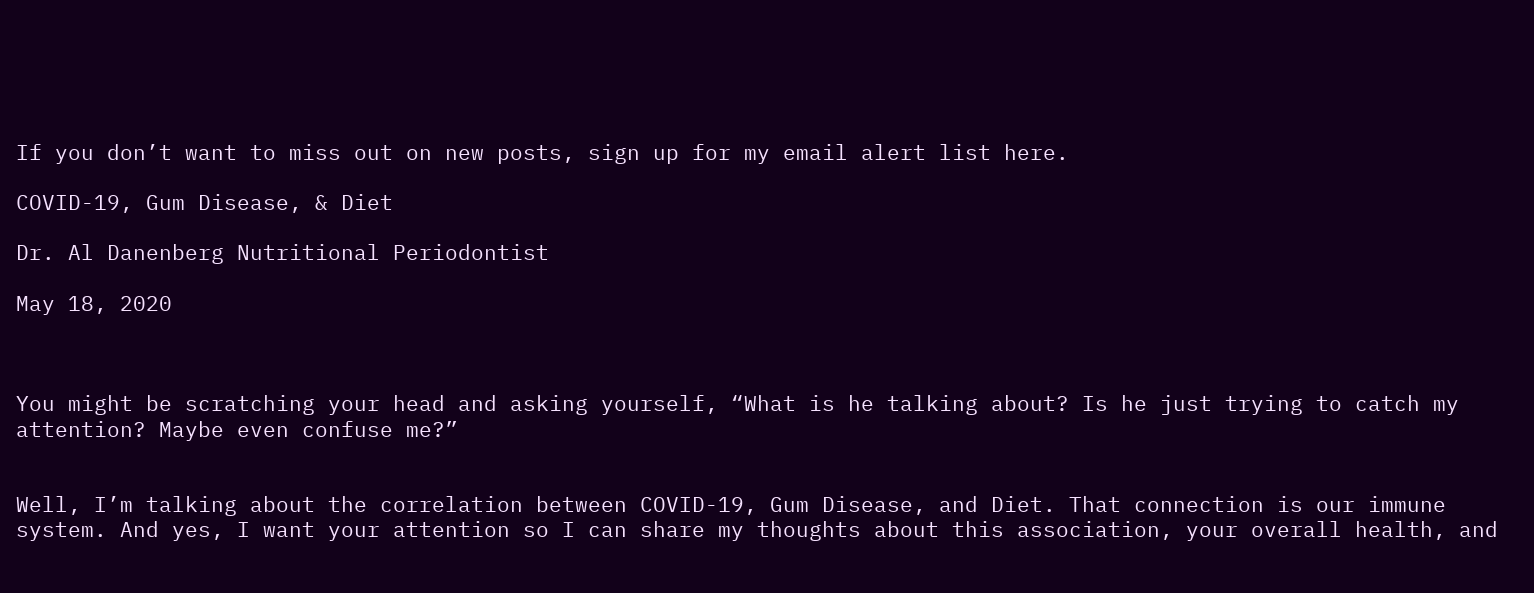If you don’t want to miss out on new posts, sign up for my email alert list here.

COVID-19, Gum Disease, & Diet

Dr. Al Danenberg Nutritional Periodontist

May 18, 2020



You might be scratching your head and asking yourself, “What is he talking about? Is he just trying to catch my attention? Maybe even confuse me?”


Well, I’m talking about the correlation between COVID-19, Gum Disease, and Diet. That connection is our immune system. And yes, I want your attention so I can share my thoughts about this association, your overall health, and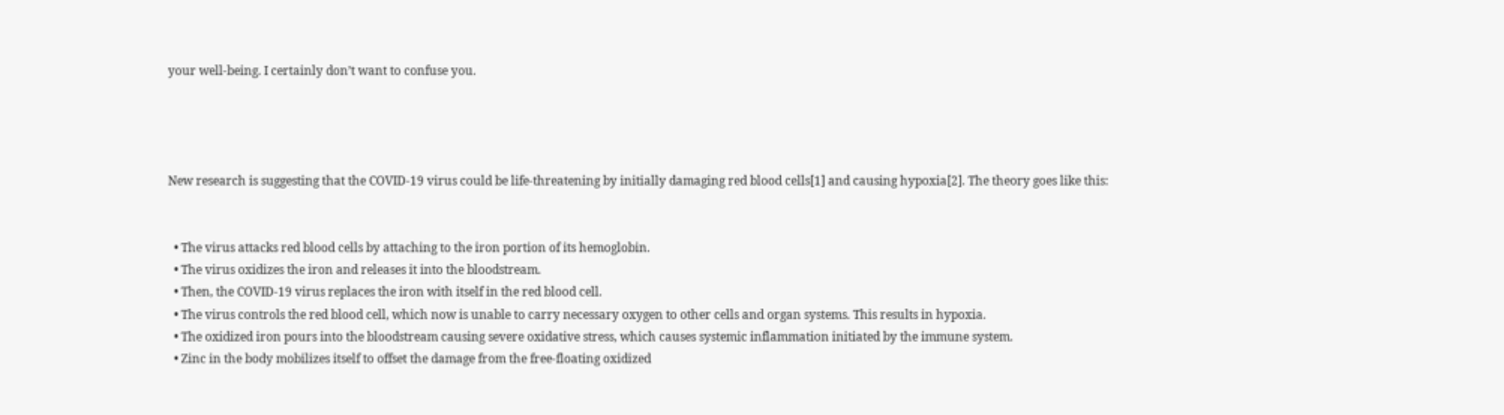your well-being. I certainly don’t want to confuse you.




New research is suggesting that the COVID-19 virus could be life-threatening by initially damaging red blood cells[1] and causing hypoxia[2]. The theory goes like this:


  • The virus attacks red blood cells by attaching to the iron portion of its hemoglobin.
  • The virus oxidizes the iron and releases it into the bloodstream.
  • Then, the COVID-19 virus replaces the iron with itself in the red blood cell.
  • The virus controls the red blood cell, which now is unable to carry necessary oxygen to other cells and organ systems. This results in hypoxia.
  • The oxidized iron pours into the bloodstream causing severe oxidative stress, which causes systemic inflammation initiated by the immune system.
  • Zinc in the body mobilizes itself to offset the damage from the free-floating oxidized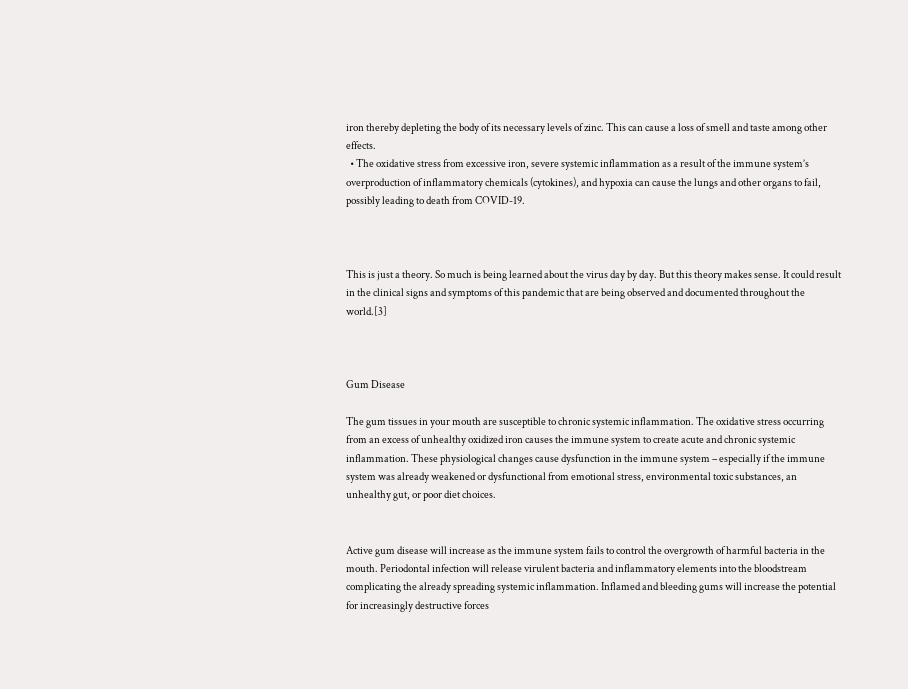iron thereby depleting the body of its necessary levels of zinc. This can cause a loss of smell and taste among other effects.
  • The oxidative stress from excessive iron, severe systemic inflammation as a result of the immune system’s overproduction of inflammatory chemicals (cytokines), and hypoxia can cause the lungs and other organs to fail, possibly leading to death from COVID-19.



This is just a theory. So much is being learned about the virus day by day. But this theory makes sense. It could result in the clinical signs and symptoms of this pandemic that are being observed and documented throughout the world.[3]



Gum Disease

The gum tissues in your mouth are susceptible to chronic systemic inflammation. The oxidative stress occurring from an excess of unhealthy oxidized iron causes the immune system to create acute and chronic systemic inflammation. These physiological changes cause dysfunction in the immune system – especially if the immune system was already weakened or dysfunctional from emotional stress, environmental toxic substances, an unhealthy gut, or poor diet choices.


Active gum disease will increase as the immune system fails to control the overgrowth of harmful bacteria in the mouth. Periodontal infection will release virulent bacteria and inflammatory elements into the bloodstream complicating the already spreading systemic inflammation. Inflamed and bleeding gums will increase the potential for increasingly destructive forces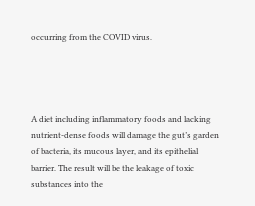occurring from the COVID virus.




A diet including inflammatory foods and lacking nutrient-dense foods will damage the gut’s garden of bacteria, its mucous layer, and its epithelial barrier. The result will be the leakage of toxic substances into the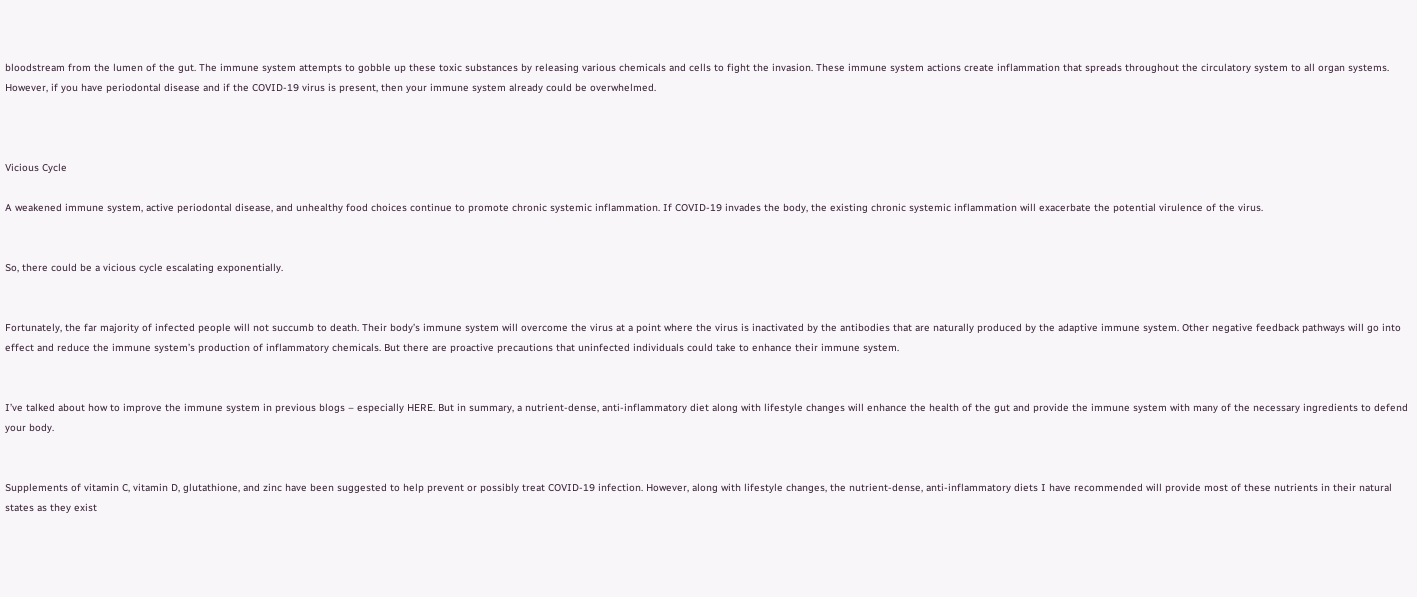bloodstream from the lumen of the gut. The immune system attempts to gobble up these toxic substances by releasing various chemicals and cells to fight the invasion. These immune system actions create inflammation that spreads throughout the circulatory system to all organ systems. However, if you have periodontal disease and if the COVID-19 virus is present, then your immune system already could be overwhelmed.



Vicious Cycle

A weakened immune system, active periodontal disease, and unhealthy food choices continue to promote chronic systemic inflammation. If COVID-19 invades the body, the existing chronic systemic inflammation will exacerbate the potential virulence of the virus.


So, there could be a vicious cycle escalating exponentially.


Fortunately, the far majority of infected people will not succumb to death. Their body’s immune system will overcome the virus at a point where the virus is inactivated by the antibodies that are naturally produced by the adaptive immune system. Other negative feedback pathways will go into effect and reduce the immune system’s production of inflammatory chemicals. But there are proactive precautions that uninfected individuals could take to enhance their immune system.


I’ve talked about how to improve the immune system in previous blogs – especially HERE. But in summary, a nutrient-dense, anti-inflammatory diet along with lifestyle changes will enhance the health of the gut and provide the immune system with many of the necessary ingredients to defend your body.


Supplements of vitamin C, vitamin D, glutathione, and zinc have been suggested to help prevent or possibly treat COVID-19 infection. However, along with lifestyle changes, the nutrient-dense, anti-inflammatory diets I have recommended will provide most of these nutrients in their natural states as they exist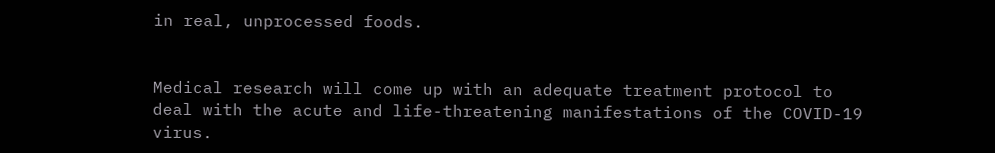in real, unprocessed foods.


Medical research will come up with an adequate treatment protocol to deal with the acute and life-threatening manifestations of the COVID-19 virus.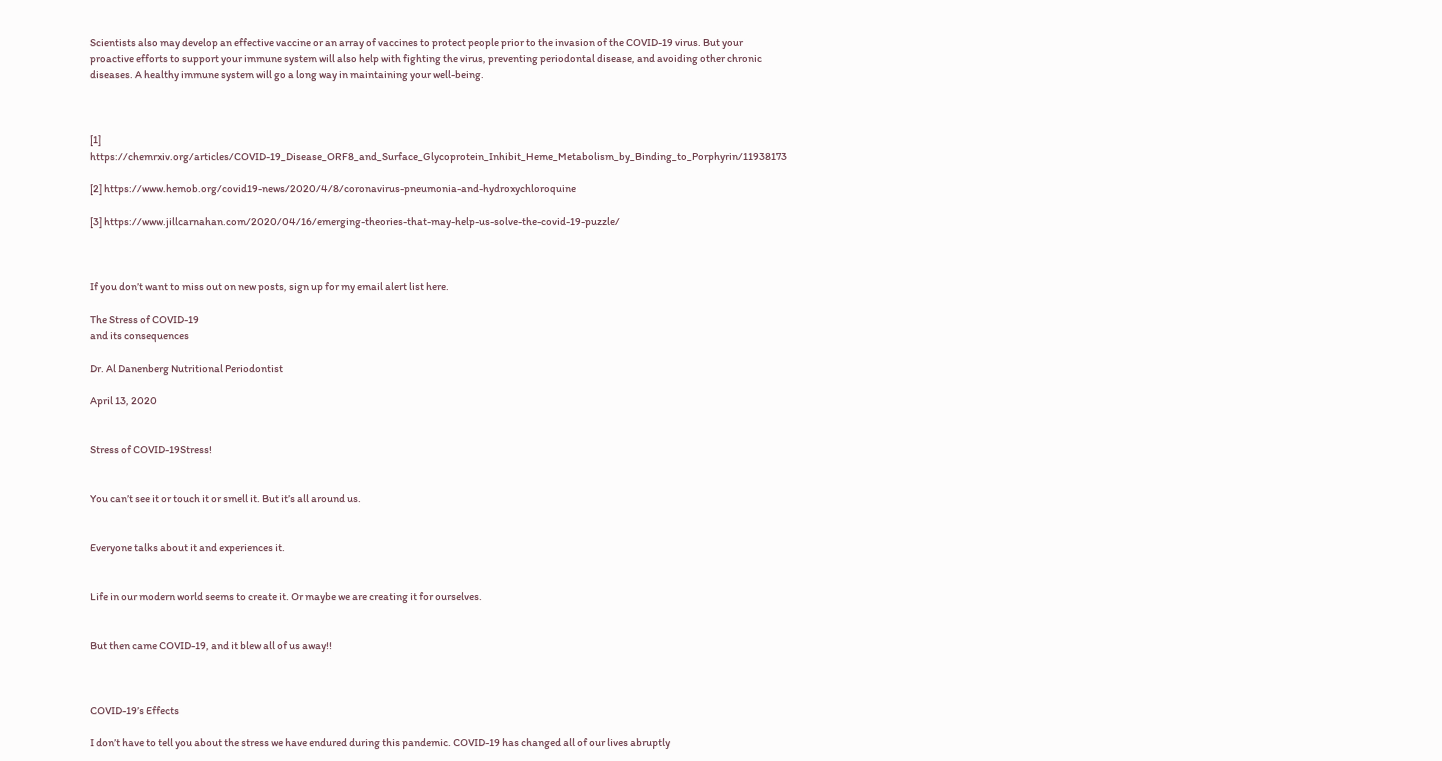Scientists also may develop an effective vaccine or an array of vaccines to protect people prior to the invasion of the COVID-19 virus. But your proactive efforts to support your immune system will also help with fighting the virus, preventing periodontal disease, and avoiding other chronic diseases. A healthy immune system will go a long way in maintaining your well-being.



[1] https://chemrxiv.org/articles/COVID-19_Disease_ORF8_and_Surface_Glycoprotein_Inhibit_Heme_Metabolism_by_Binding_to_Porphyrin/11938173

[2] https://www.hemob.org/covid19-news/2020/4/8/coronavirus-pneumonia-and-hydroxychloroquine

[3] https://www.jillcarnahan.com/2020/04/16/emerging-theories-that-may-help-us-solve-the-covid-19-puzzle/



If you don’t want to miss out on new posts, sign up for my email alert list here.

The Stress of COVID-19
and its consequences

Dr. Al Danenberg Nutritional Periodontist

April 13, 2020


Stress of COVID-19Stress!


You can’t see it or touch it or smell it. But it’s all around us.


Everyone talks about it and experiences it.


Life in our modern world seems to create it. Or maybe we are creating it for ourselves.


But then came COVID-19, and it blew all of us away!!



COVID-19’s Effects

I don’t have to tell you about the stress we have endured during this pandemic. COVID-19 has changed all of our lives abruptly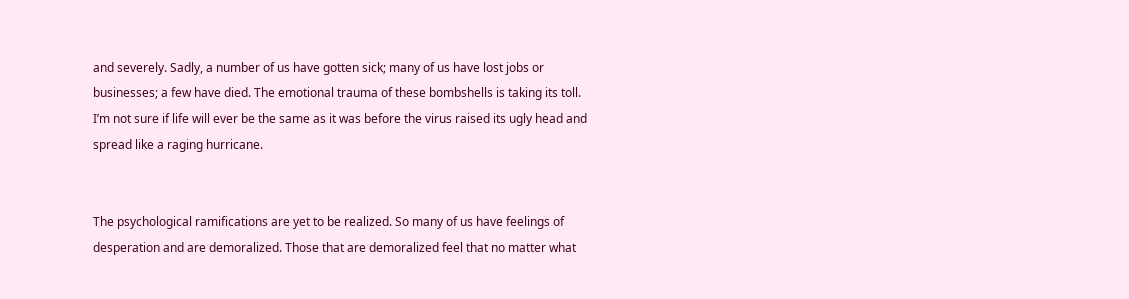and severely. Sadly, a number of us have gotten sick; many of us have lost jobs or businesses; a few have died. The emotional trauma of these bombshells is taking its toll. I’m not sure if life will ever be the same as it was before the virus raised its ugly head and spread like a raging hurricane.


The psychological ramifications are yet to be realized. So many of us have feelings of desperation and are demoralized. Those that are demoralized feel that no matter what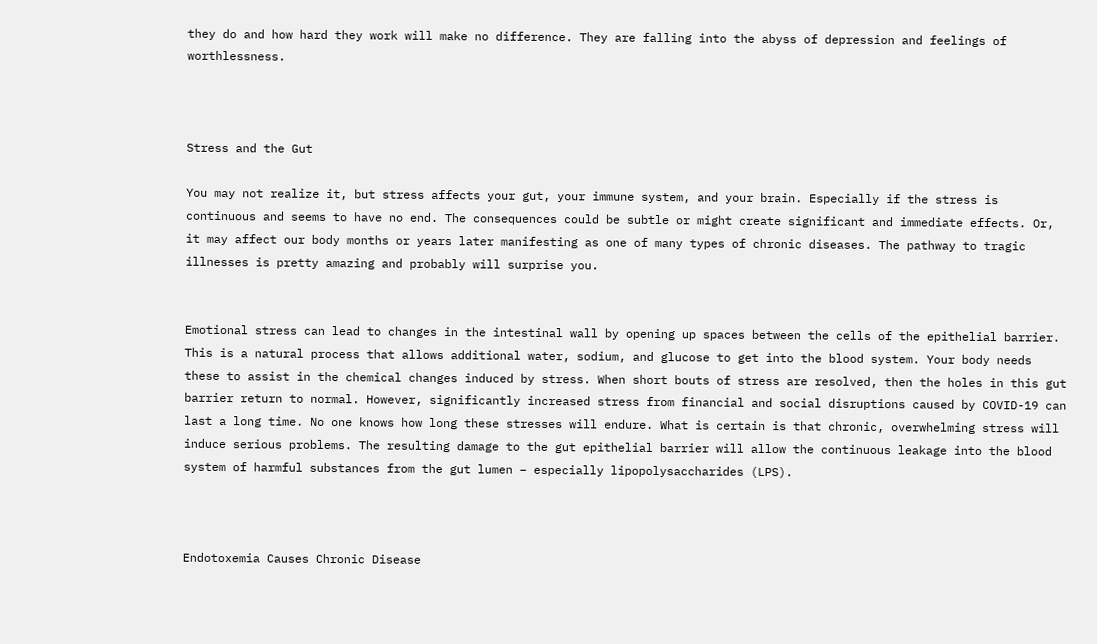they do and how hard they work will make no difference. They are falling into the abyss of depression and feelings of worthlessness.



Stress and the Gut

You may not realize it, but stress affects your gut, your immune system, and your brain. Especially if the stress is continuous and seems to have no end. The consequences could be subtle or might create significant and immediate effects. Or, it may affect our body months or years later manifesting as one of many types of chronic diseases. The pathway to tragic illnesses is pretty amazing and probably will surprise you.


Emotional stress can lead to changes in the intestinal wall by opening up spaces between the cells of the epithelial barrier. This is a natural process that allows additional water, sodium, and glucose to get into the blood system. Your body needs these to assist in the chemical changes induced by stress. When short bouts of stress are resolved, then the holes in this gut barrier return to normal. However, significantly increased stress from financial and social disruptions caused by COVID-19 can last a long time. No one knows how long these stresses will endure. What is certain is that chronic, overwhelming stress will induce serious problems. The resulting damage to the gut epithelial barrier will allow the continuous leakage into the blood system of harmful substances from the gut lumen – especially lipopolysaccharides (LPS).



Endotoxemia Causes Chronic Disease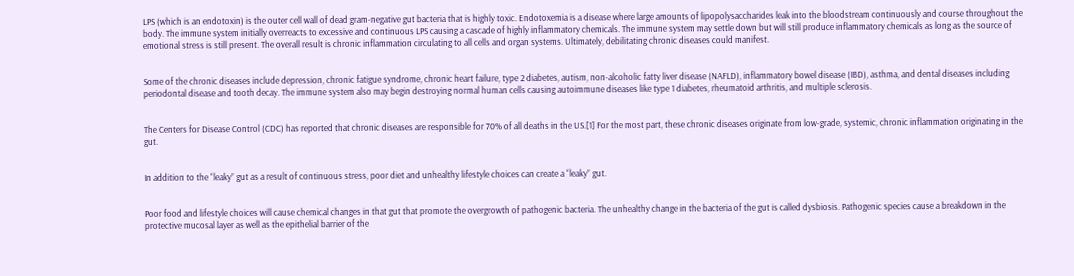LPS (which is an endotoxin) is the outer cell wall of dead gram-negative gut bacteria that is highly toxic. Endotoxemia is a disease where large amounts of lipopolysaccharides leak into the bloodstream continuously and course throughout the body. The immune system initially overreacts to excessive and continuous LPS causing a cascade of highly inflammatory chemicals. The immune system may settle down but will still produce inflammatory chemicals as long as the source of emotional stress is still present. The overall result is chronic inflammation circulating to all cells and organ systems. Ultimately, debilitating chronic diseases could manifest.


Some of the chronic diseases include depression, chronic fatigue syndrome, chronic heart failure, type 2 diabetes, autism, non-alcoholic fatty liver disease (NAFLD), inflammatory bowel disease (IBD), asthma, and dental diseases including periodontal disease and tooth decay. The immune system also may begin destroying normal human cells causing autoimmune diseases like type 1 diabetes, rheumatoid arthritis, and multiple sclerosis.


The Centers for Disease Control (CDC) has reported that chronic diseases are responsible for 70% of all deaths in the US.[1] For the most part, these chronic diseases originate from low-grade, systemic, chronic inflammation originating in the gut.


In addition to the “leaky” gut as a result of continuous stress, poor diet and unhealthy lifestyle choices can create a “leaky” gut.


Poor food and lifestyle choices will cause chemical changes in that gut that promote the overgrowth of pathogenic bacteria. The unhealthy change in the bacteria of the gut is called dysbiosis. Pathogenic species cause a breakdown in the protective mucosal layer as well as the epithelial barrier of the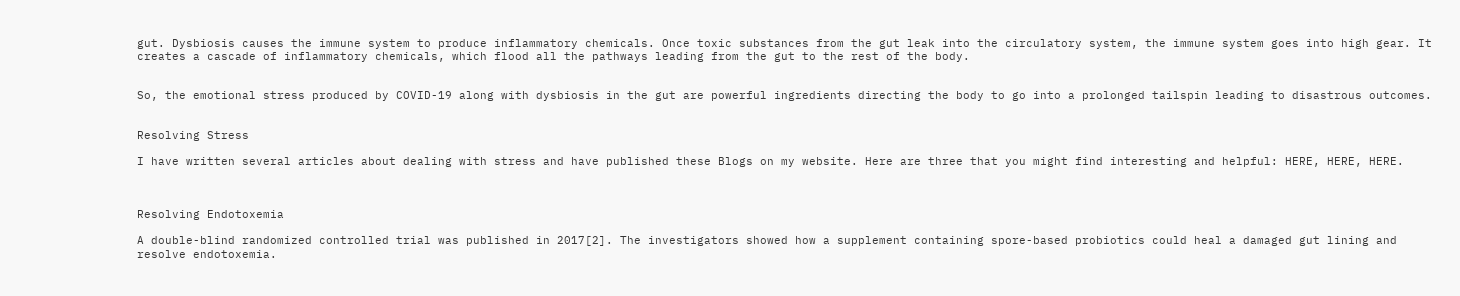gut. Dysbiosis causes the immune system to produce inflammatory chemicals. Once toxic substances from the gut leak into the circulatory system, the immune system goes into high gear. It creates a cascade of inflammatory chemicals, which flood all the pathways leading from the gut to the rest of the body.


So, the emotional stress produced by COVID-19 along with dysbiosis in the gut are powerful ingredients directing the body to go into a prolonged tailspin leading to disastrous outcomes.


Resolving Stress

I have written several articles about dealing with stress and have published these Blogs on my website. Here are three that you might find interesting and helpful: HERE, HERE, HERE.



Resolving Endotoxemia

A double-blind randomized controlled trial was published in 2017[2]. The investigators showed how a supplement containing spore-based probiotics could heal a damaged gut lining and resolve endotoxemia.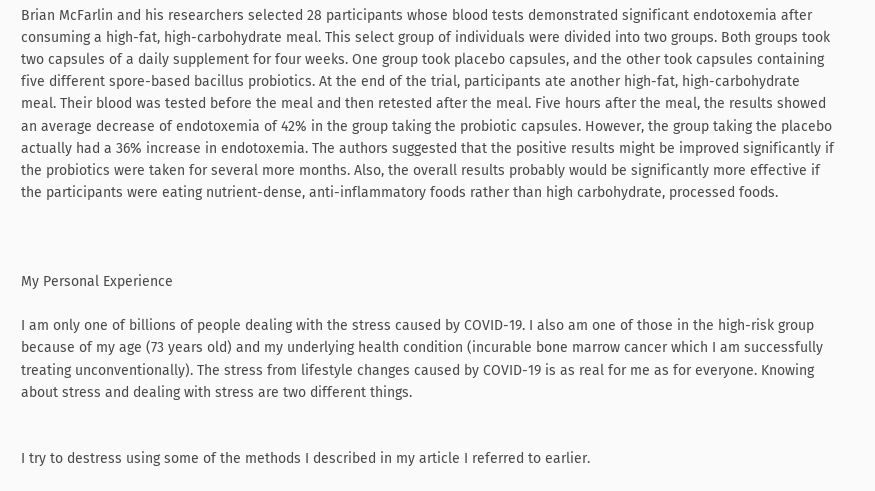Brian McFarlin and his researchers selected 28 participants whose blood tests demonstrated significant endotoxemia after consuming a high-fat, high-carbohydrate meal. This select group of individuals were divided into two groups. Both groups took two capsules of a daily supplement for four weeks. One group took placebo capsules, and the other took capsules containing five different spore-based bacillus probiotics. At the end of the trial, participants ate another high-fat, high-carbohydrate meal. Their blood was tested before the meal and then retested after the meal. Five hours after the meal, the results showed an average decrease of endotoxemia of 42% in the group taking the probiotic capsules. However, the group taking the placebo actually had a 36% increase in endotoxemia. The authors suggested that the positive results might be improved significantly if the probiotics were taken for several more months. Also, the overall results probably would be significantly more effective if the participants were eating nutrient-dense, anti-inflammatory foods rather than high carbohydrate, processed foods.



My Personal Experience

I am only one of billions of people dealing with the stress caused by COVID-19. I also am one of those in the high-risk group because of my age (73 years old) and my underlying health condition (incurable bone marrow cancer which I am successfully treating unconventionally). The stress from lifestyle changes caused by COVID-19 is as real for me as for everyone. Knowing about stress and dealing with stress are two different things.


I try to destress using some of the methods I described in my article I referred to earlier.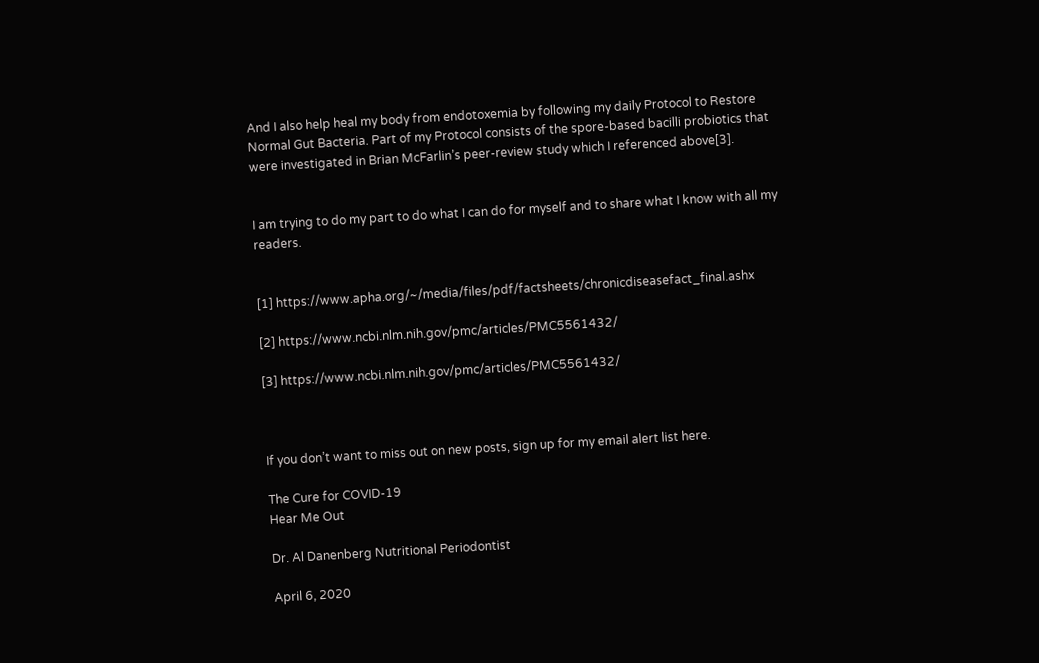And I also help heal my body from endotoxemia by following my daily Protocol to Restore Normal Gut Bacteria. Part of my Protocol consists of the spore-based bacilli probiotics that were investigated in Brian McFarlin’s peer-review study which I referenced above[3].


I am trying to do my part to do what I can do for myself and to share what I know with all my readers.


[1] https://www.apha.org/~/media/files/pdf/factsheets/chronicdiseasefact_final.ashx

[2] https://www.ncbi.nlm.nih.gov/pmc/articles/PMC5561432/

[3] https://www.ncbi.nlm.nih.gov/pmc/articles/PMC5561432/



If you don’t want to miss out on new posts, sign up for my email alert list here.

The Cure for COVID-19
Hear Me Out

Dr. Al Danenberg Nutritional Periodontist

April 6, 2020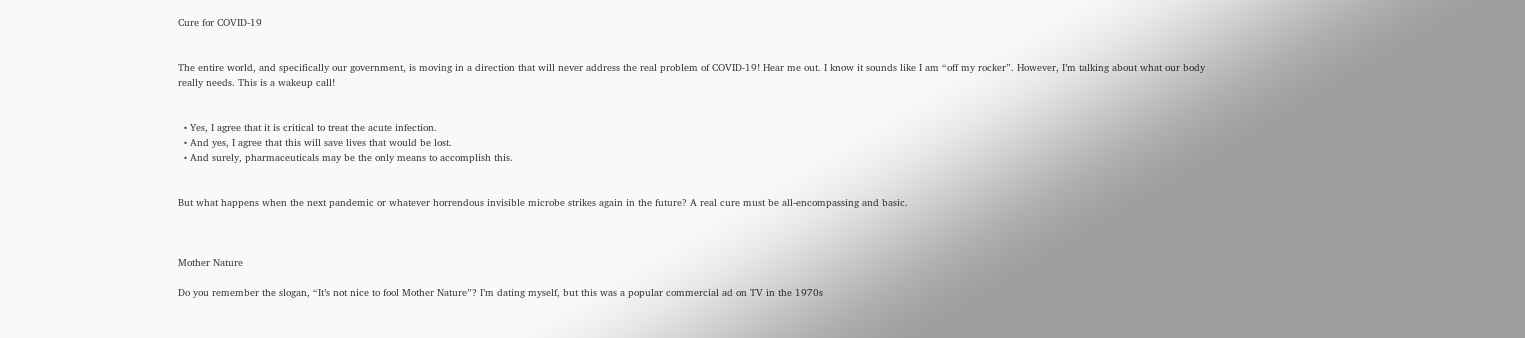Cure for COVID-19


The entire world, and specifically our government, is moving in a direction that will never address the real problem of COVID-19! Hear me out. I know it sounds like I am “off my rocker”. However, I’m talking about what our body really needs. This is a wakeup call!


  • Yes, I agree that it is critical to treat the acute infection.
  • And yes, I agree that this will save lives that would be lost.
  • And surely, pharmaceuticals may be the only means to accomplish this.


But what happens when the next pandemic or whatever horrendous invisible microbe strikes again in the future? A real cure must be all-encompassing and basic.



Mother Nature

Do you remember the slogan, “It’s not nice to fool Mother Nature”? I’m dating myself, but this was a popular commercial ad on TV in the 1970s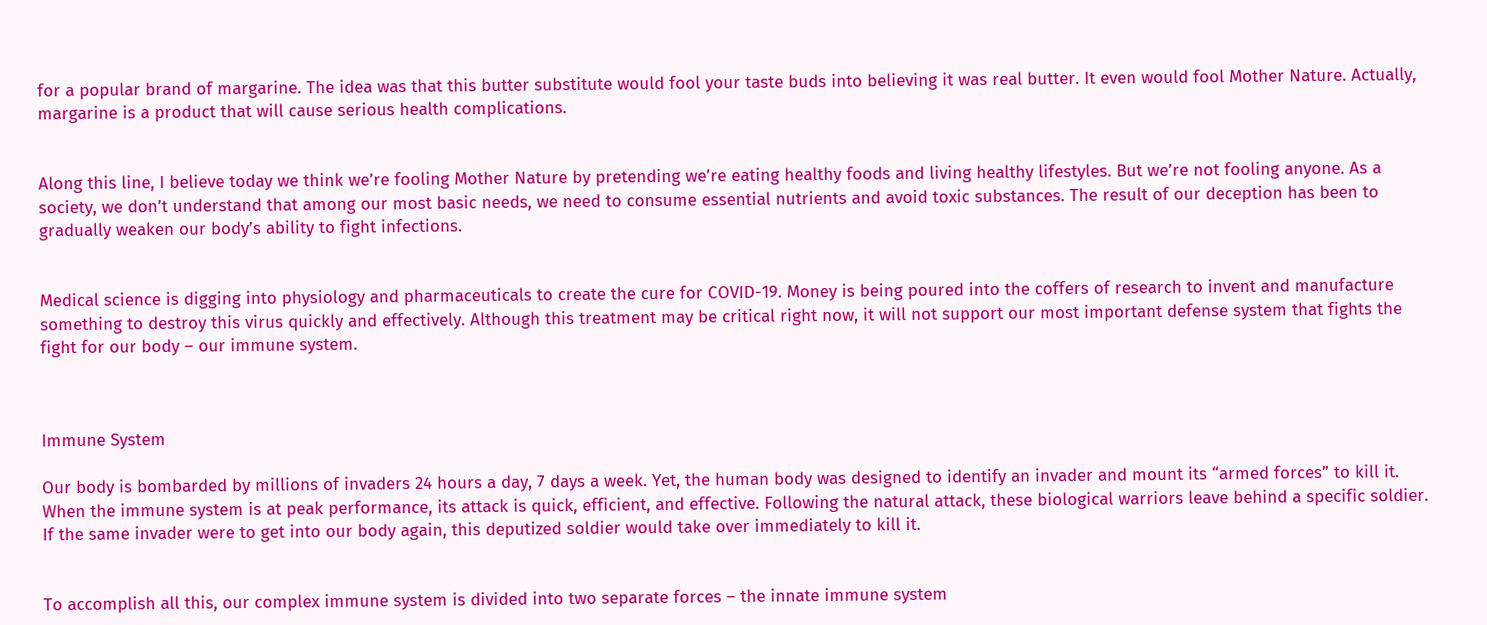for a popular brand of margarine. The idea was that this butter substitute would fool your taste buds into believing it was real butter. It even would fool Mother Nature. Actually, margarine is a product that will cause serious health complications.


Along this line, I believe today we think we’re fooling Mother Nature by pretending we’re eating healthy foods and living healthy lifestyles. But we’re not fooling anyone. As a society, we don’t understand that among our most basic needs, we need to consume essential nutrients and avoid toxic substances. The result of our deception has been to gradually weaken our body’s ability to fight infections.


Medical science is digging into physiology and pharmaceuticals to create the cure for COVID-19. Money is being poured into the coffers of research to invent and manufacture something to destroy this virus quickly and effectively. Although this treatment may be critical right now, it will not support our most important defense system that fights the fight for our body – our immune system.



Immune System

Our body is bombarded by millions of invaders 24 hours a day, 7 days a week. Yet, the human body was designed to identify an invader and mount its “armed forces” to kill it. When the immune system is at peak performance, its attack is quick, efficient, and effective. Following the natural attack, these biological warriors leave behind a specific soldier. If the same invader were to get into our body again, this deputized soldier would take over immediately to kill it.


To accomplish all this, our complex immune system is divided into two separate forces – the innate immune system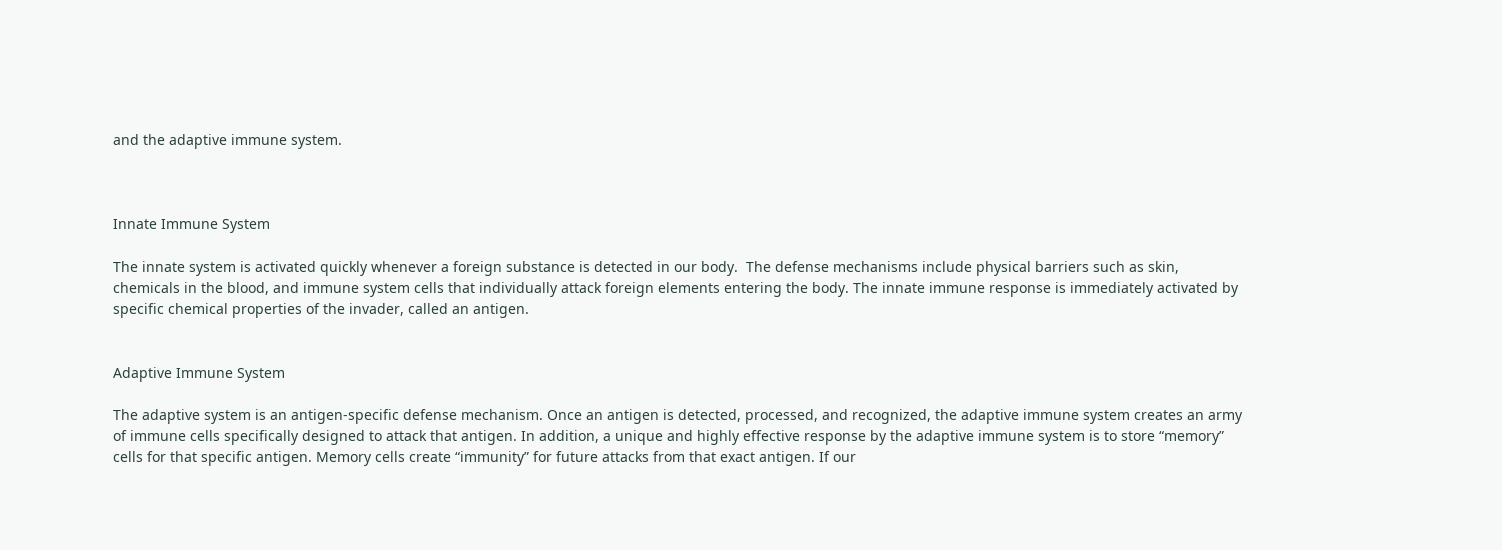and the adaptive immune system.



Innate Immune System

The innate system is activated quickly whenever a foreign substance is detected in our body.  The defense mechanisms include physical barriers such as skin, chemicals in the blood, and immune system cells that individually attack foreign elements entering the body. The innate immune response is immediately activated by specific chemical properties of the invader, called an antigen.


Adaptive Immune System

The adaptive system is an antigen-specific defense mechanism. Once an antigen is detected, processed, and recognized, the adaptive immune system creates an army of immune cells specifically designed to attack that antigen. In addition, a unique and highly effective response by the adaptive immune system is to store “memory” cells for that specific antigen. Memory cells create “immunity” for future attacks from that exact antigen. If our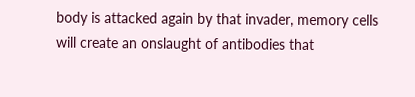body is attacked again by that invader, memory cells will create an onslaught of antibodies that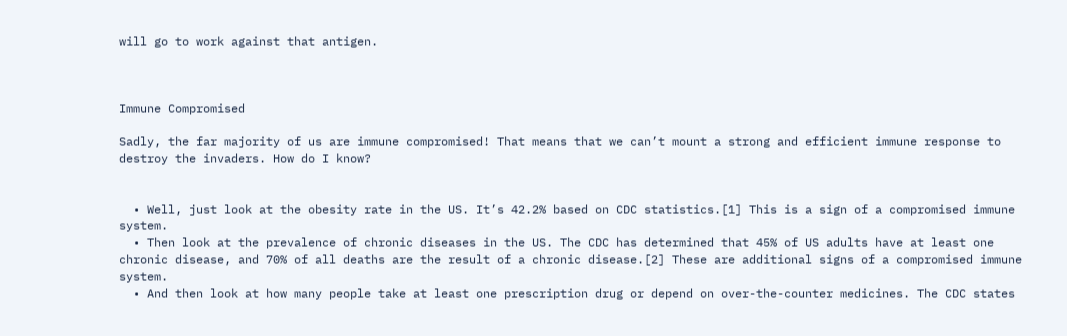will go to work against that antigen.



Immune Compromised

Sadly, the far majority of us are immune compromised! That means that we can’t mount a strong and efficient immune response to destroy the invaders. How do I know?


  • Well, just look at the obesity rate in the US. It’s 42.2% based on CDC statistics.[1] This is a sign of a compromised immune system.
  • Then look at the prevalence of chronic diseases in the US. The CDC has determined that 45% of US adults have at least one chronic disease, and 70% of all deaths are the result of a chronic disease.[2] These are additional signs of a compromised immune system.
  • And then look at how many people take at least one prescription drug or depend on over-the-counter medicines. The CDC states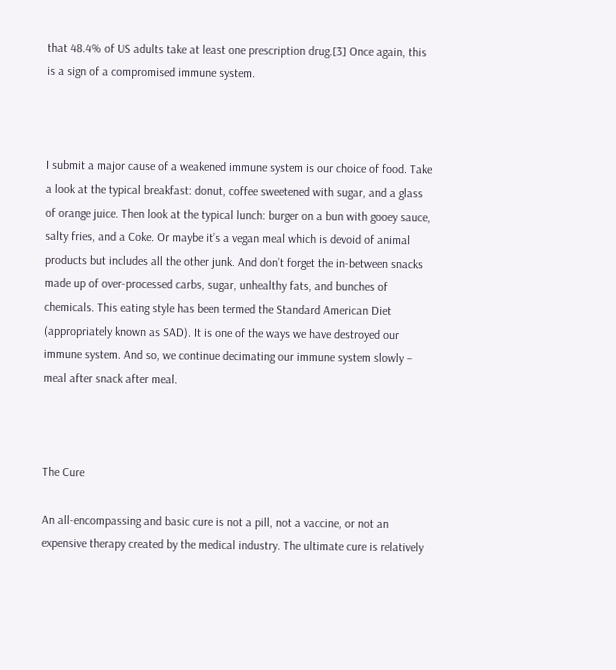that 48.4% of US adults take at least one prescription drug.[3] Once again, this is a sign of a compromised immune system.



I submit a major cause of a weakened immune system is our choice of food. Take a look at the typical breakfast: donut, coffee sweetened with sugar, and a glass of orange juice. Then look at the typical lunch: burger on a bun with gooey sauce, salty fries, and a Coke. Or maybe it’s a vegan meal which is devoid of animal products but includes all the other junk. And don’t forget the in-between snacks made up of over-processed carbs, sugar, unhealthy fats, and bunches of chemicals. This eating style has been termed the Standard American Diet (appropriately known as SAD). It is one of the ways we have destroyed our immune system. And so, we continue decimating our immune system slowly – meal after snack after meal.



The Cure

An all-encompassing and basic cure is not a pill, not a vaccine, or not an expensive therapy created by the medical industry. The ultimate cure is relatively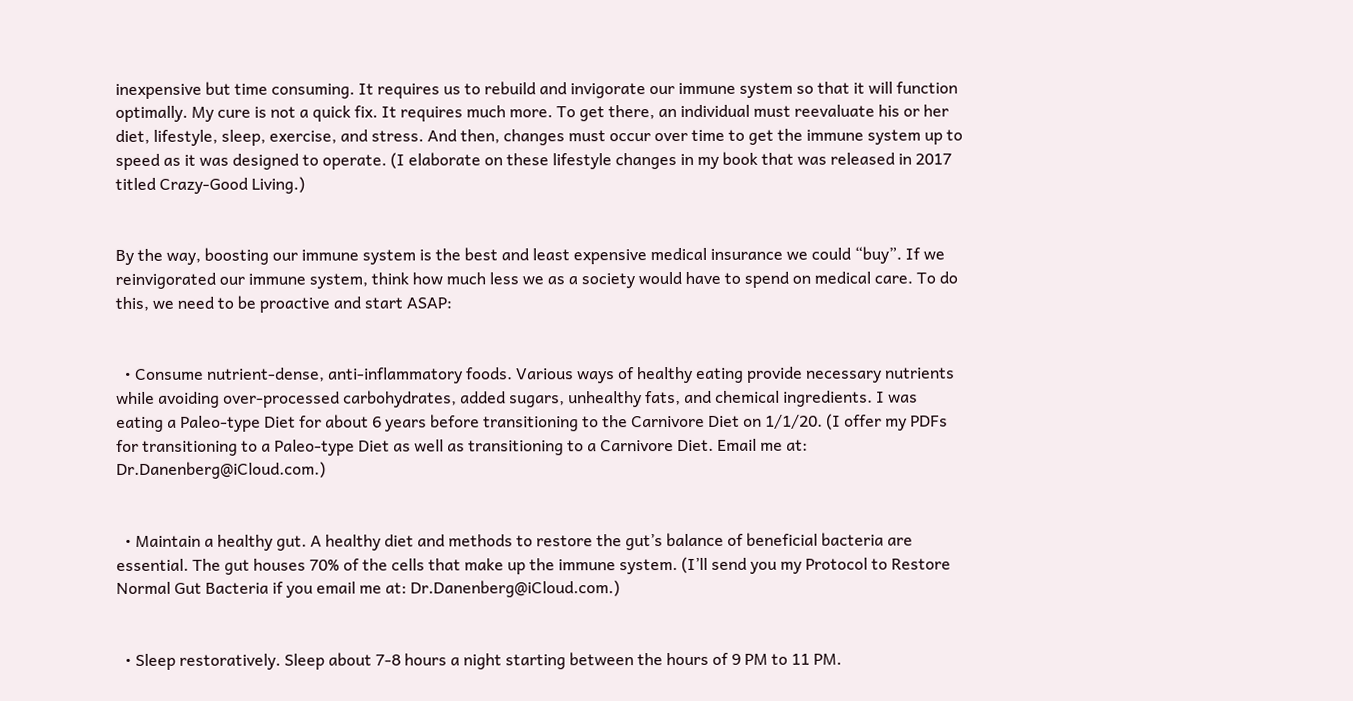inexpensive but time consuming. It requires us to rebuild and invigorate our immune system so that it will function optimally. My cure is not a quick fix. It requires much more. To get there, an individual must reevaluate his or her diet, lifestyle, sleep, exercise, and stress. And then, changes must occur over time to get the immune system up to speed as it was designed to operate. (I elaborate on these lifestyle changes in my book that was released in 2017 titled Crazy-Good Living.)


By the way, boosting our immune system is the best and least expensive medical insurance we could “buy”. If we reinvigorated our immune system, think how much less we as a society would have to spend on medical care. To do this, we need to be proactive and start ASAP:


  • Consume nutrient-dense, anti-inflammatory foods. Various ways of healthy eating provide necessary nutrients while avoiding over-processed carbohydrates, added sugars, unhealthy fats, and chemical ingredients. I was eating a Paleo-type Diet for about 6 years before transitioning to the Carnivore Diet on 1/1/20. (I offer my PDFs for transitioning to a Paleo-type Diet as well as transitioning to a Carnivore Diet. Email me at: Dr.Danenberg@iCloud.com.)


  • Maintain a healthy gut. A healthy diet and methods to restore the gut’s balance of beneficial bacteria are essential. The gut houses 70% of the cells that make up the immune system. (I’ll send you my Protocol to Restore Normal Gut Bacteria if you email me at: Dr.Danenberg@iCloud.com.)


  • Sleep restoratively. Sleep about 7-8 hours a night starting between the hours of 9 PM to 11 PM.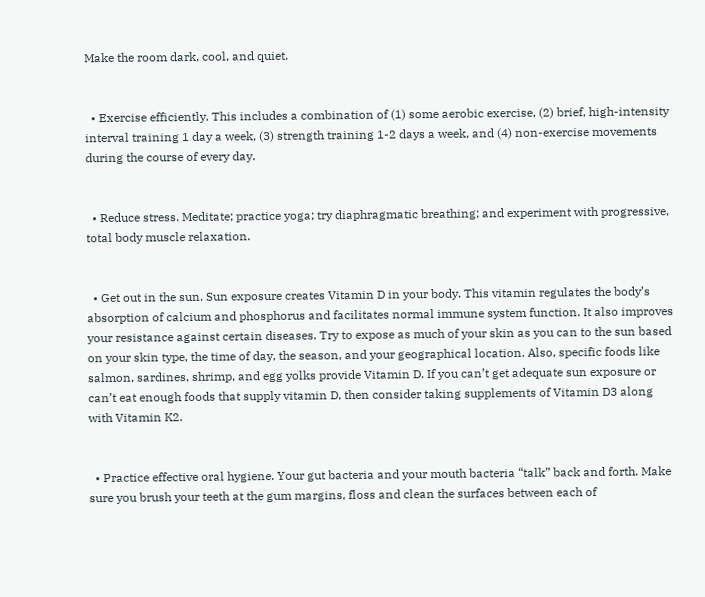Make the room dark, cool, and quiet.


  • Exercise efficiently. This includes a combination of (1) some aerobic exercise, (2) brief, high-intensity interval training 1 day a week, (3) strength training 1-2 days a week, and (4) non-exercise movements during the course of every day.


  • Reduce stress. Meditate; practice yoga; try diaphragmatic breathing; and experiment with progressive, total body muscle relaxation.


  • Get out in the sun. Sun exposure creates Vitamin D in your body. This vitamin regulates the body’s absorption of calcium and phosphorus and facilitates normal immune system function. It also improves your resistance against certain diseases. Try to expose as much of your skin as you can to the sun based on your skin type, the time of day, the season, and your geographical location. Also, specific foods like salmon, sardines, shrimp, and egg yolks provide Vitamin D. If you can’t get adequate sun exposure or can’t eat enough foods that supply vitamin D, then consider taking supplements of Vitamin D3 along with Vitamin K2.


  • Practice effective oral hygiene. Your gut bacteria and your mouth bacteria “talk” back and forth. Make sure you brush your teeth at the gum margins, floss and clean the surfaces between each of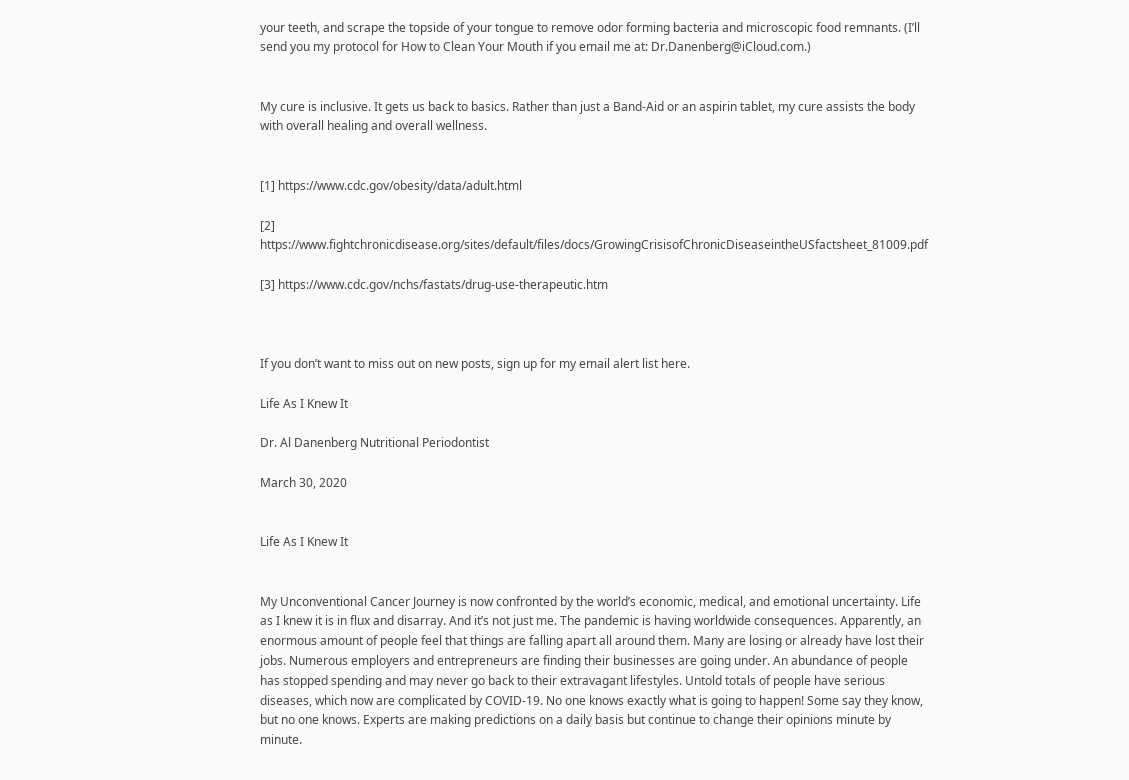your teeth, and scrape the topside of your tongue to remove odor forming bacteria and microscopic food remnants. (I’ll send you my protocol for How to Clean Your Mouth if you email me at: Dr.Danenberg@iCloud.com.)


My cure is inclusive. It gets us back to basics. Rather than just a Band-Aid or an aspirin tablet, my cure assists the body with overall healing and overall wellness.


[1] https://www.cdc.gov/obesity/data/adult.html

[2] https://www.fightchronicdisease.org/sites/default/files/docs/GrowingCrisisofChronicDiseaseintheUSfactsheet_81009.pdf

[3] https://www.cdc.gov/nchs/fastats/drug-use-therapeutic.htm



If you don’t want to miss out on new posts, sign up for my email alert list here.

Life As I Knew It

Dr. Al Danenberg Nutritional Periodontist

March 30, 2020


Life As I Knew It


My Unconventional Cancer Journey is now confronted by the world’s economic, medical, and emotional uncertainty. Life as I knew it is in flux and disarray. And it’s not just me. The pandemic is having worldwide consequences. Apparently, an enormous amount of people feel that things are falling apart all around them. Many are losing or already have lost their jobs. Numerous employers and entrepreneurs are finding their businesses are going under. An abundance of people has stopped spending and may never go back to their extravagant lifestyles. Untold totals of people have serious diseases, which now are complicated by COVID-19. No one knows exactly what is going to happen! Some say they know, but no one knows. Experts are making predictions on a daily basis but continue to change their opinions minute by minute.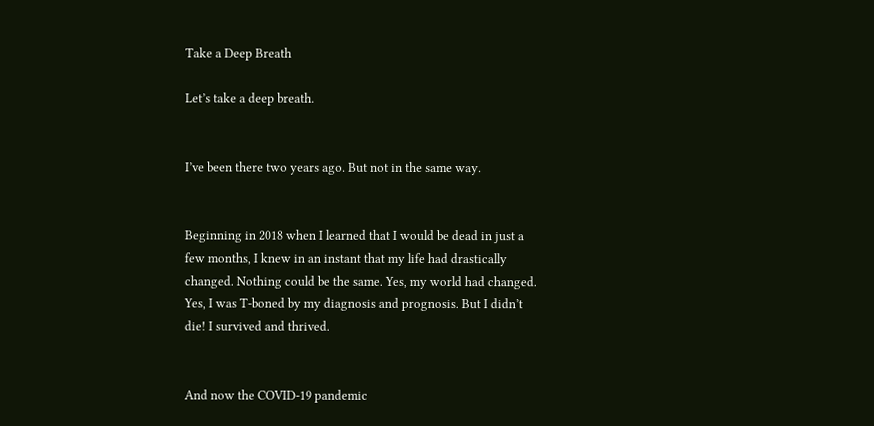Take a Deep Breath

Let’s take a deep breath.


I’ve been there two years ago. But not in the same way.


Beginning in 2018 when I learned that I would be dead in just a few months, I knew in an instant that my life had drastically changed. Nothing could be the same. Yes, my world had changed. Yes, I was T-boned by my diagnosis and prognosis. But I didn’t die! I survived and thrived.


And now the COVID-19 pandemic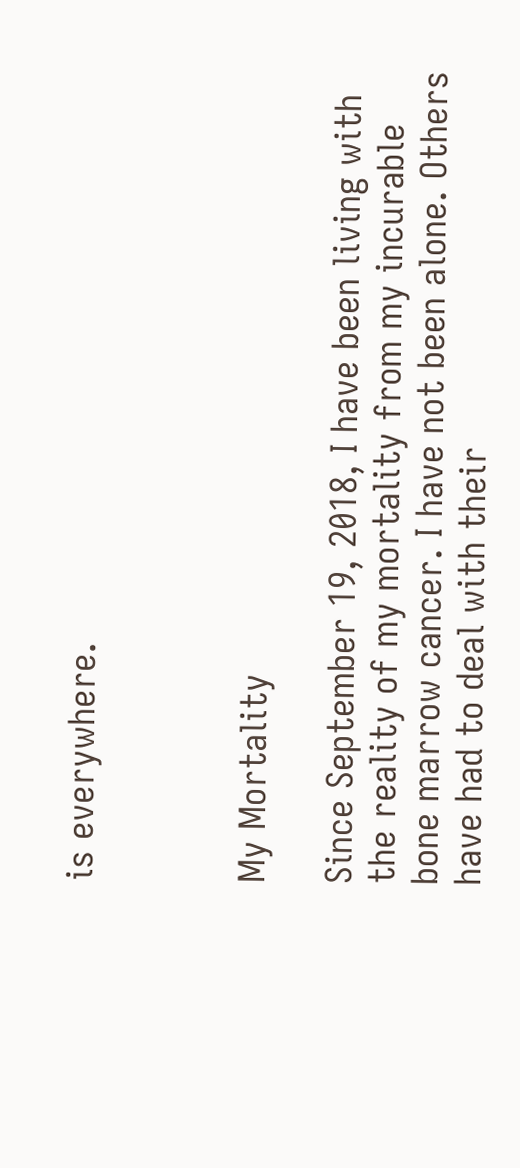is everywhere.



My Mortality

Since September 19, 2018, I have been living with the reality of my mortality from my incurable bone marrow cancer. I have not been alone. Others have had to deal with their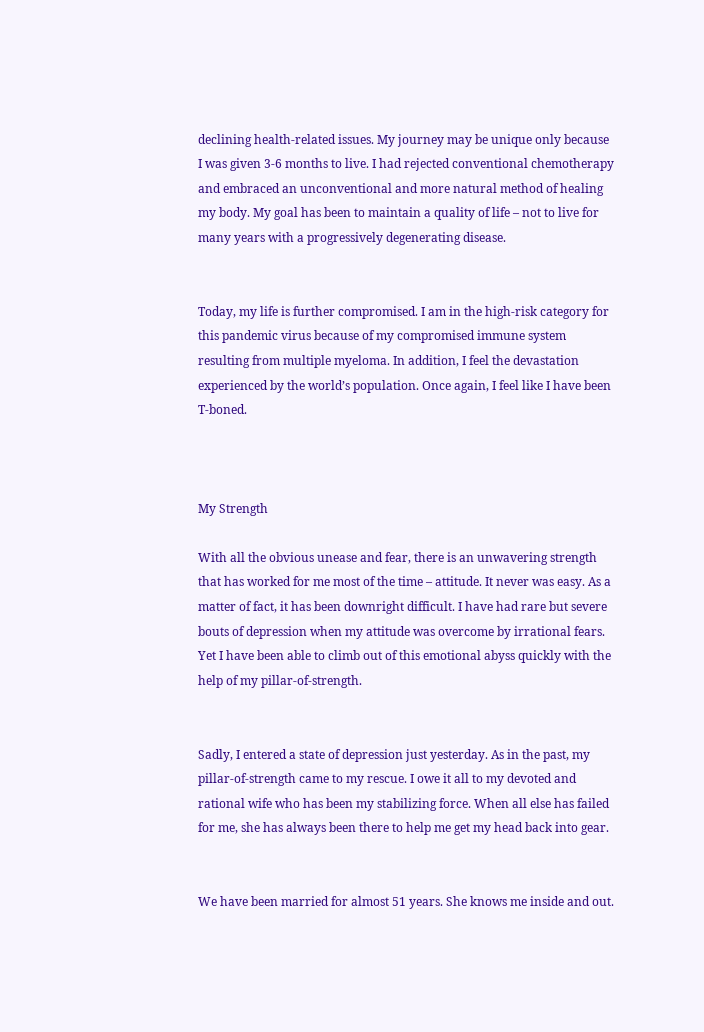declining health-related issues. My journey may be unique only because I was given 3-6 months to live. I had rejected conventional chemotherapy and embraced an unconventional and more natural method of healing my body. My goal has been to maintain a quality of life – not to live for many years with a progressively degenerating disease.


Today, my life is further compromised. I am in the high-risk category for this pandemic virus because of my compromised immune system resulting from multiple myeloma. In addition, I feel the devastation experienced by the world’s population. Once again, I feel like I have been T-boned.



My Strength

With all the obvious unease and fear, there is an unwavering strength that has worked for me most of the time – attitude. It never was easy. As a matter of fact, it has been downright difficult. I have had rare but severe bouts of depression when my attitude was overcome by irrational fears. Yet I have been able to climb out of this emotional abyss quickly with the help of my pillar-of-strength.


Sadly, I entered a state of depression just yesterday. As in the past, my pillar-of-strength came to my rescue. I owe it all to my devoted and rational wife who has been my stabilizing force. When all else has failed for me, she has always been there to help me get my head back into gear.


We have been married for almost 51 years. She knows me inside and out.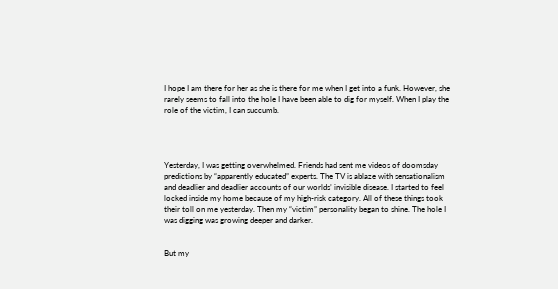I hope I am there for her as she is there for me when I get into a funk. However, she rarely seems to fall into the hole I have been able to dig for myself. When I play the role of the victim, I can succumb.




Yesterday, I was getting overwhelmed. Friends had sent me videos of doomsday predictions by “apparently educated” experts. The TV is ablaze with sensationalism and deadlier and deadlier accounts of our worlds’ invisible disease. I started to feel locked inside my home because of my high-risk category. All of these things took their toll on me yesterday. Then my “victim” personality began to shine. The hole I was digging was growing deeper and darker.


But my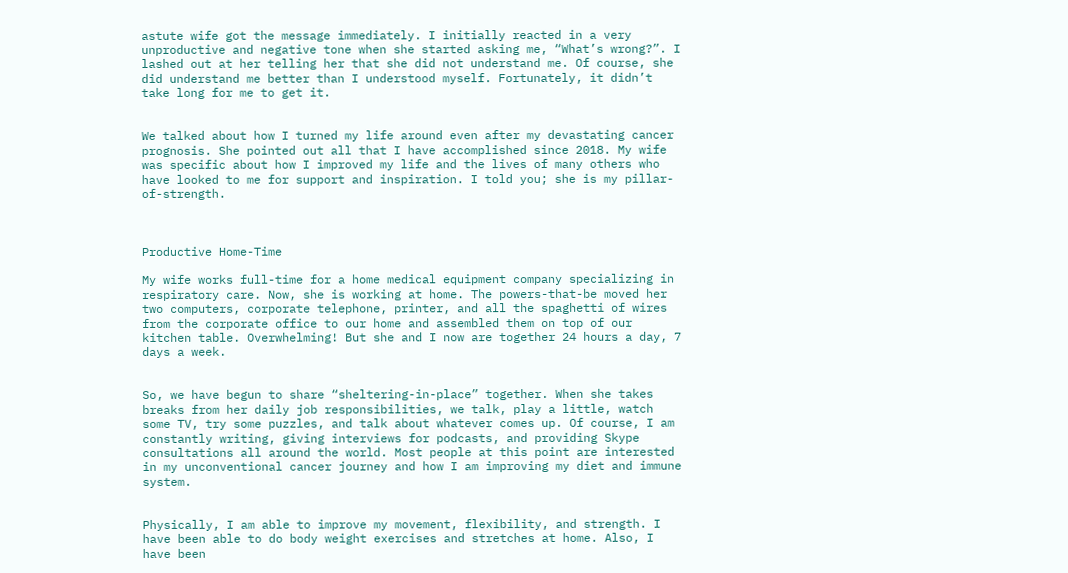astute wife got the message immediately. I initially reacted in a very unproductive and negative tone when she started asking me, “What’s wrong?”. I lashed out at her telling her that she did not understand me. Of course, she did understand me better than I understood myself. Fortunately, it didn’t take long for me to get it.


We talked about how I turned my life around even after my devastating cancer prognosis. She pointed out all that I have accomplished since 2018. My wife was specific about how I improved my life and the lives of many others who have looked to me for support and inspiration. I told you; she is my pillar-of-strength.



Productive Home-Time

My wife works full-time for a home medical equipment company specializing in respiratory care. Now, she is working at home. The powers-that-be moved her two computers, corporate telephone, printer, and all the spaghetti of wires from the corporate office to our home and assembled them on top of our kitchen table. Overwhelming! But she and I now are together 24 hours a day, 7 days a week.


So, we have begun to share “sheltering-in-place” together. When she takes breaks from her daily job responsibilities, we talk, play a little, watch some TV, try some puzzles, and talk about whatever comes up. Of course, I am constantly writing, giving interviews for podcasts, and providing Skype consultations all around the world. Most people at this point are interested in my unconventional cancer journey and how I am improving my diet and immune system.


Physically, I am able to improve my movement, flexibility, and strength. I have been able to do body weight exercises and stretches at home. Also, I have been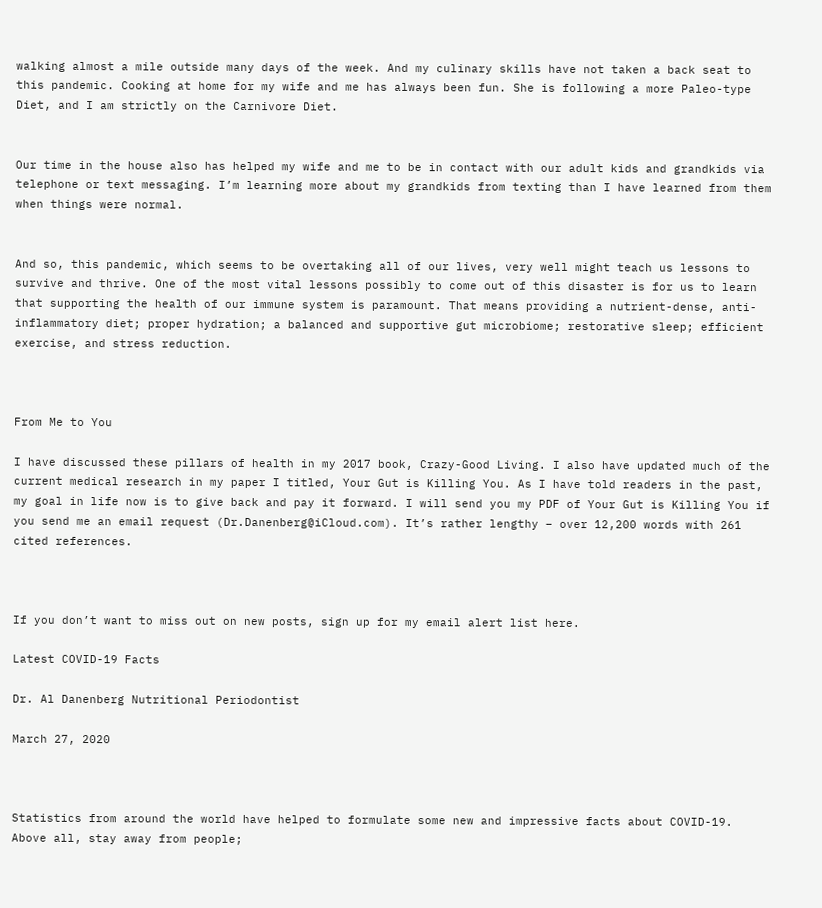walking almost a mile outside many days of the week. And my culinary skills have not taken a back seat to this pandemic. Cooking at home for my wife and me has always been fun. She is following a more Paleo-type Diet, and I am strictly on the Carnivore Diet.


Our time in the house also has helped my wife and me to be in contact with our adult kids and grandkids via telephone or text messaging. I’m learning more about my grandkids from texting than I have learned from them when things were normal.


And so, this pandemic, which seems to be overtaking all of our lives, very well might teach us lessons to survive and thrive. One of the most vital lessons possibly to come out of this disaster is for us to learn that supporting the health of our immune system is paramount. That means providing a nutrient-dense, anti-inflammatory diet; proper hydration; a balanced and supportive gut microbiome; restorative sleep; efficient exercise, and stress reduction.



From Me to You

I have discussed these pillars of health in my 2017 book, Crazy-Good Living. I also have updated much of the current medical research in my paper I titled, Your Gut is Killing You. As I have told readers in the past, my goal in life now is to give back and pay it forward. I will send you my PDF of Your Gut is Killing You if you send me an email request (Dr.Danenberg@iCloud.com). It’s rather lengthy – over 12,200 words with 261 cited references.



If you don’t want to miss out on new posts, sign up for my email alert list here.

Latest COVID-19 Facts

Dr. Al Danenberg Nutritional Periodontist

March 27, 2020



Statistics from around the world have helped to formulate some new and impressive facts about COVID-19. Above all, stay away from people;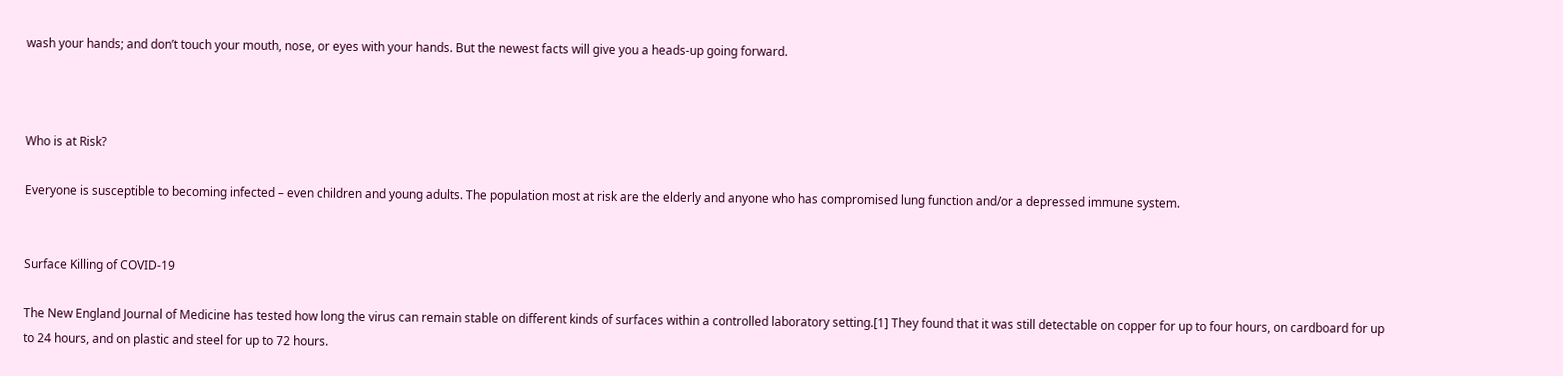wash your hands; and don’t touch your mouth, nose, or eyes with your hands. But the newest facts will give you a heads-up going forward.



Who is at Risk?

Everyone is susceptible to becoming infected – even children and young adults. The population most at risk are the elderly and anyone who has compromised lung function and/or a depressed immune system.


Surface Killing of COVID-19

The New England Journal of Medicine has tested how long the virus can remain stable on different kinds of surfaces within a controlled laboratory setting.[1] They found that it was still detectable on copper for up to four hours, on cardboard for up to 24 hours, and on plastic and steel for up to 72 hours.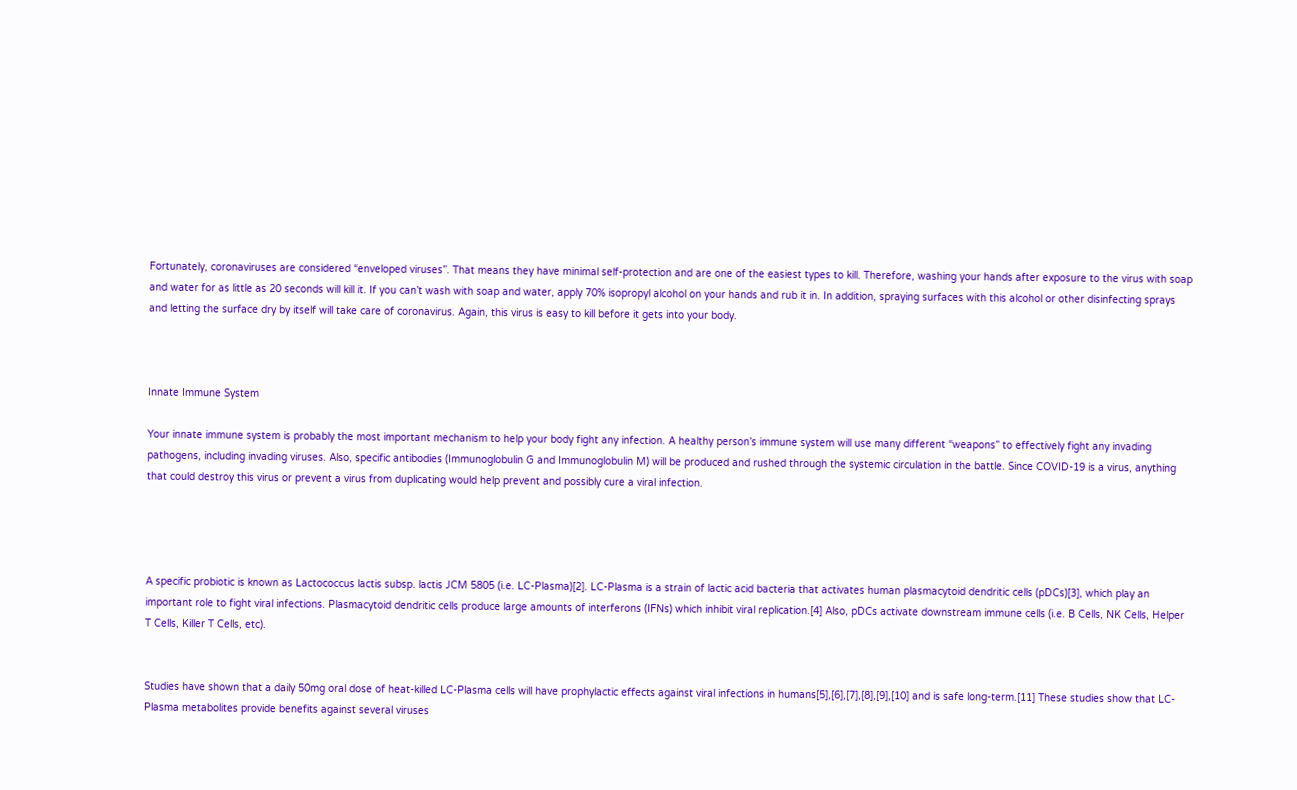Fortunately, coronaviruses are considered “enveloped viruses”. That means they have minimal self-protection and are one of the easiest types to kill. Therefore, washing your hands after exposure to the virus with soap and water for as little as 20 seconds will kill it. If you can’t wash with soap and water, apply 70% isopropyl alcohol on your hands and rub it in. In addition, spraying surfaces with this alcohol or other disinfecting sprays and letting the surface dry by itself will take care of coronavirus. Again, this virus is easy to kill before it gets into your body.



Innate Immune System

Your innate immune system is probably the most important mechanism to help your body fight any infection. A healthy person’s immune system will use many different “weapons” to effectively fight any invading pathogens, including invading viruses. Also, specific antibodies (Immunoglobulin G and Immunoglobulin M) will be produced and rushed through the systemic circulation in the battle. Since COVID-19 is a virus, anything that could destroy this virus or prevent a virus from duplicating would help prevent and possibly cure a viral infection.




A specific probiotic is known as Lactococcus lactis subsp. lactis JCM 5805 (i.e. LC-Plasma)[2]. LC-Plasma is a strain of lactic acid bacteria that activates human plasmacytoid dendritic cells (pDCs)[3], which play an important role to fight viral infections. Plasmacytoid dendritic cells produce large amounts of interferons (IFNs) which inhibit viral replication.[4] Also, pDCs activate downstream immune cells (i.e. B Cells, NK Cells, Helper T Cells, Killer T Cells, etc).


Studies have shown that a daily 50mg oral dose of heat-killed LC-Plasma cells will have prophylactic effects against viral infections in humans[5],[6],[7],[8],[9],[10] and is safe long-term.[11] These studies show that LC-Plasma metabolites provide benefits against several viruses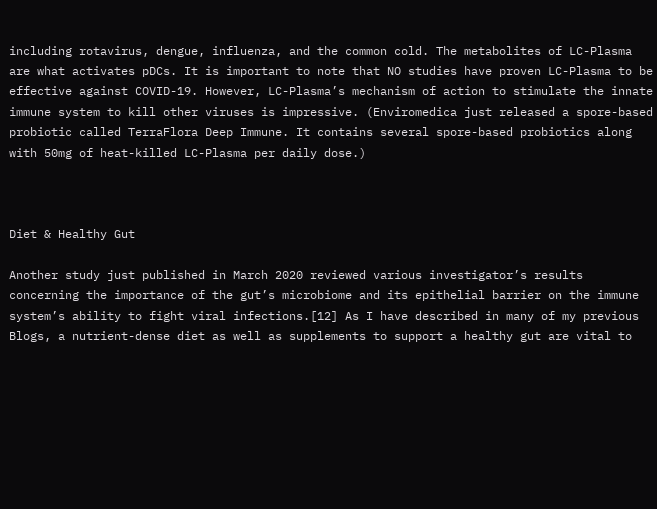including rotavirus, dengue, influenza, and the common cold. The metabolites of LC-Plasma are what activates pDCs. It is important to note that NO studies have proven LC-Plasma to be effective against COVID-19. However, LC-Plasma’s mechanism of action to stimulate the innate immune system to kill other viruses is impressive. (Enviromedica just released a spore-based probiotic called TerraFlora Deep Immune. It contains several spore-based probiotics along with 50mg of heat-killed LC-Plasma per daily dose.)



Diet & Healthy Gut

Another study just published in March 2020 reviewed various investigator’s results concerning the importance of the gut’s microbiome and its epithelial barrier on the immune system’s ability to fight viral infections.[12] As I have described in many of my previous Blogs, a nutrient-dense diet as well as supplements to support a healthy gut are vital to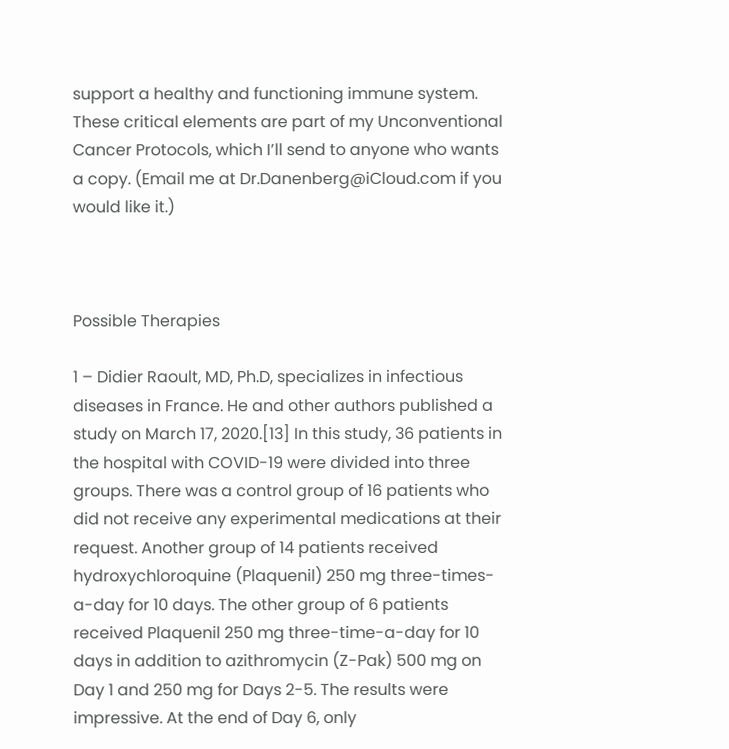support a healthy and functioning immune system. These critical elements are part of my Unconventional Cancer Protocols, which I’ll send to anyone who wants a copy. (Email me at Dr.Danenberg@iCloud.com if you would like it.)



Possible Therapies

1 – Didier Raoult, MD, Ph.D, specializes in infectious diseases in France. He and other authors published a study on March 17, 2020.[13] In this study, 36 patients in the hospital with COVID-19 were divided into three groups. There was a control group of 16 patients who did not receive any experimental medications at their request. Another group of 14 patients received hydroxychloroquine (Plaquenil) 250 mg three-times-a-day for 10 days. The other group of 6 patients received Plaquenil 250 mg three-time-a-day for 10 days in addition to azithromycin (Z-Pak) 500 mg on Day 1 and 250 mg for Days 2-5. The results were impressive. At the end of Day 6, only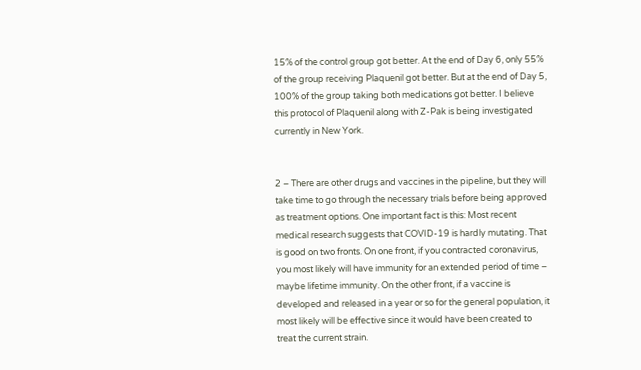15% of the control group got better. At the end of Day 6, only 55% of the group receiving Plaquenil got better. But at the end of Day 5, 100% of the group taking both medications got better. I believe this protocol of Plaquenil along with Z-Pak is being investigated currently in New York.


2 – There are other drugs and vaccines in the pipeline, but they will take time to go through the necessary trials before being approved as treatment options. One important fact is this: Most recent medical research suggests that COVID-19 is hardly mutating. That is good on two fronts. On one front, if you contracted coronavirus, you most likely will have immunity for an extended period of time – maybe lifetime immunity. On the other front, if a vaccine is developed and released in a year or so for the general population, it most likely will be effective since it would have been created to treat the current strain.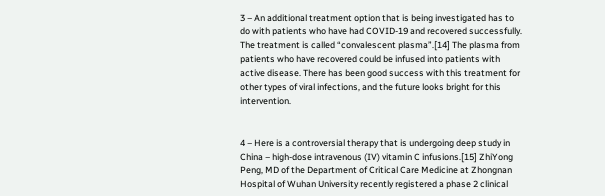3 – An additional treatment option that is being investigated has to do with patients who have had COVID-19 and recovered successfully. The treatment is called “convalescent plasma”.[14] The plasma from patients who have recovered could be infused into patients with active disease. There has been good success with this treatment for other types of viral infections, and the future looks bright for this intervention.


4 – Here is a controversial therapy that is undergoing deep study in China – high-dose intravenous (IV) vitamin C infusions.[15] ZhiYong Peng, MD of the Department of Critical Care Medicine at Zhongnan Hospital of Wuhan University recently registered a phase 2 clinical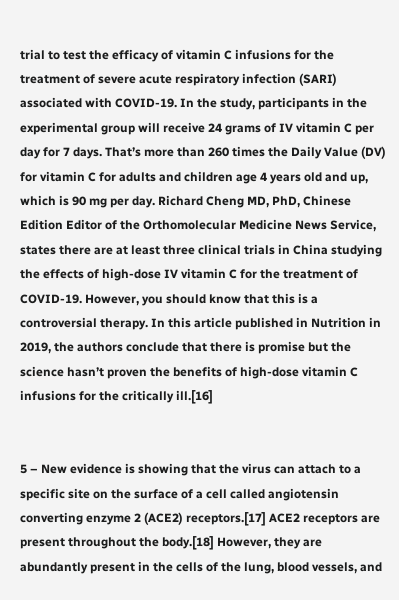trial to test the efficacy of vitamin C infusions for the treatment of severe acute respiratory infection (SARI) associated with COVID-19. In the study, participants in the experimental group will receive 24 grams of IV vitamin C per day for 7 days. That’s more than 260 times the Daily Value (DV) for vitamin C for adults and children age 4 years old and up, which is 90 mg per day. Richard Cheng MD, PhD, Chinese Edition Editor of the Orthomolecular Medicine News Service, states there are at least three clinical trials in China studying the effects of high-dose IV vitamin C for the treatment of COVID-19. However, you should know that this is a controversial therapy. In this article published in Nutrition in 2019, the authors conclude that there is promise but the science hasn’t proven the benefits of high-dose vitamin C infusions for the critically ill.[16]


5 – New evidence is showing that the virus can attach to a specific site on the surface of a cell called angiotensin converting enzyme 2 (ACE2) receptors.[17] ACE2 receptors are present throughout the body.[18] However, they are abundantly present in the cells of the lung, blood vessels, and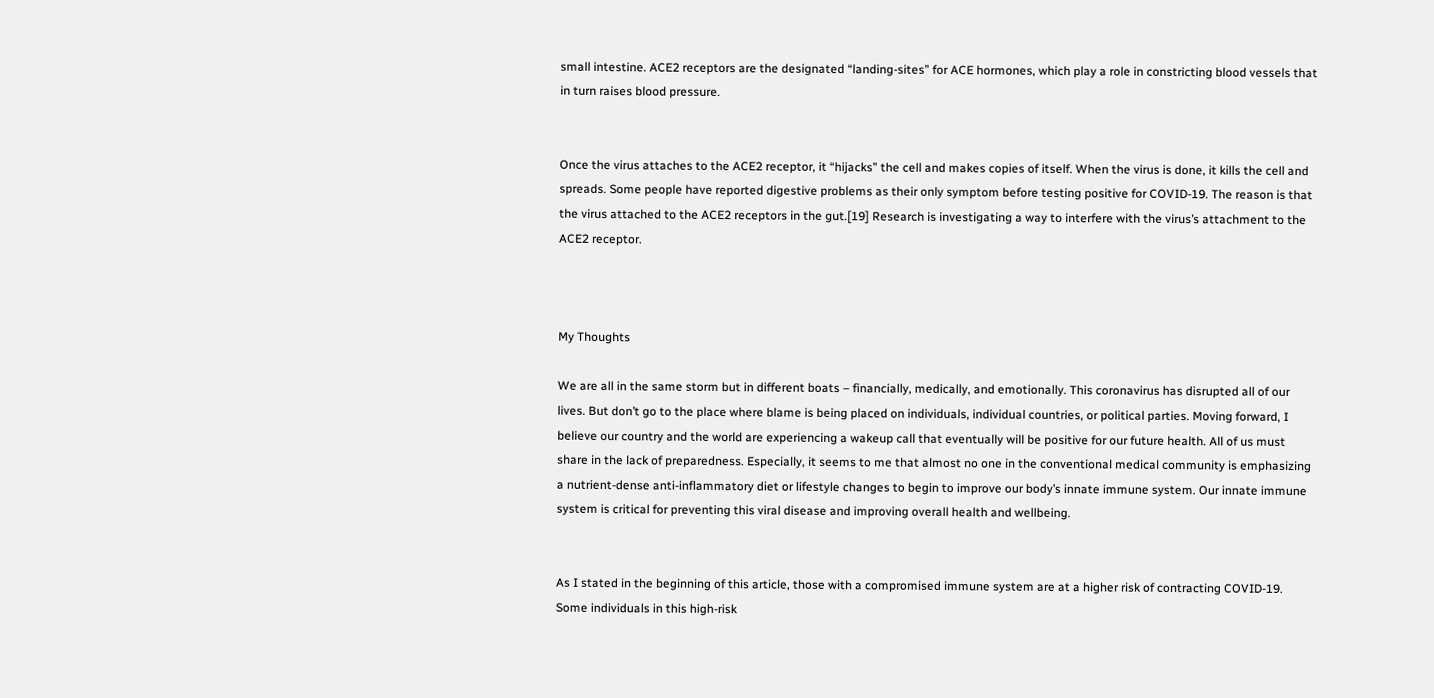small intestine. ACE2 receptors are the designated “landing-sites” for ACE hormones, which play a role in constricting blood vessels that in turn raises blood pressure.


Once the virus attaches to the ACE2 receptor, it “hijacks” the cell and makes copies of itself. When the virus is done, it kills the cell and spreads. Some people have reported digestive problems as their only symptom before testing positive for COVID-19. The reason is that the virus attached to the ACE2 receptors in the gut.[19] Research is investigating a way to interfere with the virus’s attachment to the ACE2 receptor.



My Thoughts

We are all in the same storm but in different boats – financially, medically, and emotionally. This coronavirus has disrupted all of our lives. But don’t go to the place where blame is being placed on individuals, individual countries, or political parties. Moving forward, I believe our country and the world are experiencing a wakeup call that eventually will be positive for our future health. All of us must share in the lack of preparedness. Especially, it seems to me that almost no one in the conventional medical community is emphasizing a nutrient-dense anti-inflammatory diet or lifestyle changes to begin to improve our body’s innate immune system. Our innate immune system is critical for preventing this viral disease and improving overall health and wellbeing.


As I stated in the beginning of this article, those with a compromised immune system are at a higher risk of contracting COVID-19. Some individuals in this high-risk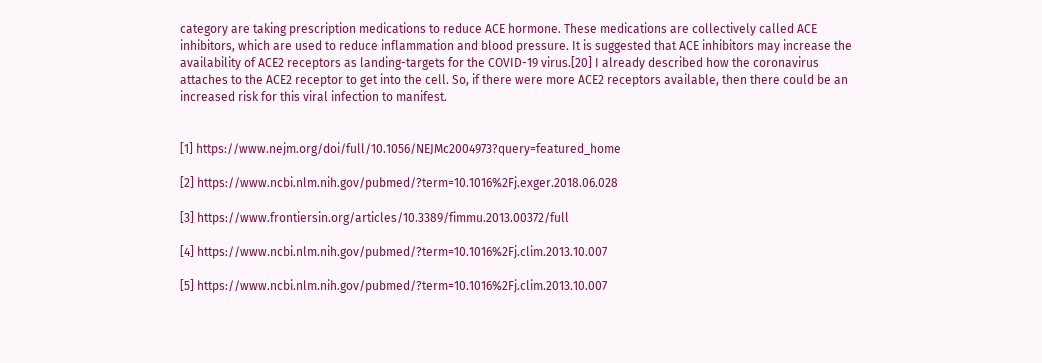category are taking prescription medications to reduce ACE hormone. These medications are collectively called ACE inhibitors, which are used to reduce inflammation and blood pressure. It is suggested that ACE inhibitors may increase the availability of ACE2 receptors as landing-targets for the COVID-19 virus.[20] I already described how the coronavirus attaches to the ACE2 receptor to get into the cell. So, if there were more ACE2 receptors available, then there could be an increased risk for this viral infection to manifest.


[1] https://www.nejm.org/doi/full/10.1056/NEJMc2004973?query=featured_home

[2] https://www.ncbi.nlm.nih.gov/pubmed/?term=10.1016%2Fj.exger.2018.06.028

[3] https://www.frontiersin.org/articles/10.3389/fimmu.2013.00372/full

[4] https://www.ncbi.nlm.nih.gov/pubmed/?term=10.1016%2Fj.clim.2013.10.007

[5] https://www.ncbi.nlm.nih.gov/pubmed/?term=10.1016%2Fj.clim.2013.10.007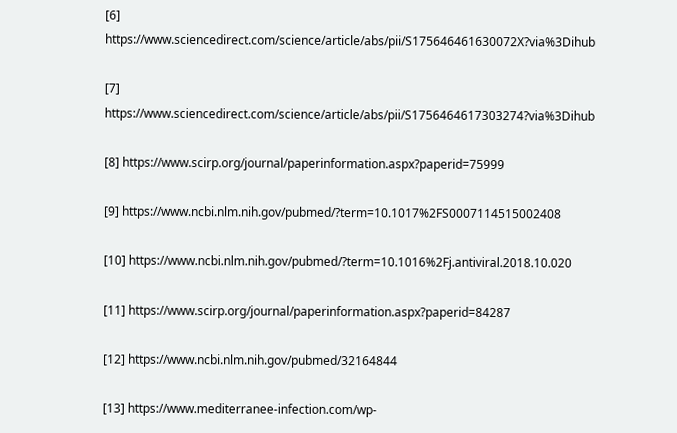[6] https://www.sciencedirect.com/science/article/abs/pii/S175646461630072X?via%3Dihub

[7] https://www.sciencedirect.com/science/article/abs/pii/S1756464617303274?via%3Dihub

[8] https://www.scirp.org/journal/paperinformation.aspx?paperid=75999

[9] https://www.ncbi.nlm.nih.gov/pubmed/?term=10.1017%2FS0007114515002408

[10] https://www.ncbi.nlm.nih.gov/pubmed/?term=10.1016%2Fj.antiviral.2018.10.020

[11] https://www.scirp.org/journal/paperinformation.aspx?paperid=84287

[12] https://www.ncbi.nlm.nih.gov/pubmed/32164844

[13] https://www.mediterranee-infection.com/wp-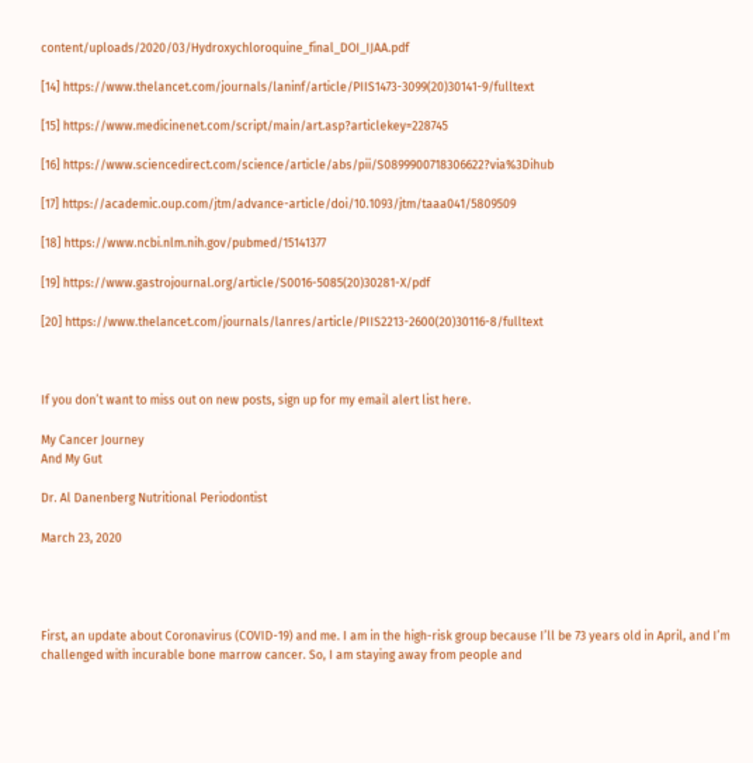content/uploads/2020/03/Hydroxychloroquine_final_DOI_IJAA.pdf

[14] https://www.thelancet.com/journals/laninf/article/PIIS1473-3099(20)30141-9/fulltext

[15] https://www.medicinenet.com/script/main/art.asp?articlekey=228745

[16] https://www.sciencedirect.com/science/article/abs/pii/S0899900718306622?via%3Dihub

[17] https://academic.oup.com/jtm/advance-article/doi/10.1093/jtm/taaa041/5809509

[18] https://www.ncbi.nlm.nih.gov/pubmed/15141377

[19] https://www.gastrojournal.org/article/S0016-5085(20)30281-X/pdf

[20] https://www.thelancet.com/journals/lanres/article/PIIS2213-2600(20)30116-8/fulltext



If you don’t want to miss out on new posts, sign up for my email alert list here.

My Cancer Journey
And My Gut

Dr. Al Danenberg Nutritional Periodontist

March 23, 2020




First, an update about Coronavirus (COVID-19) and me. I am in the high-risk group because I’ll be 73 years old in April, and I’m challenged with incurable bone marrow cancer. So, I am staying away from people and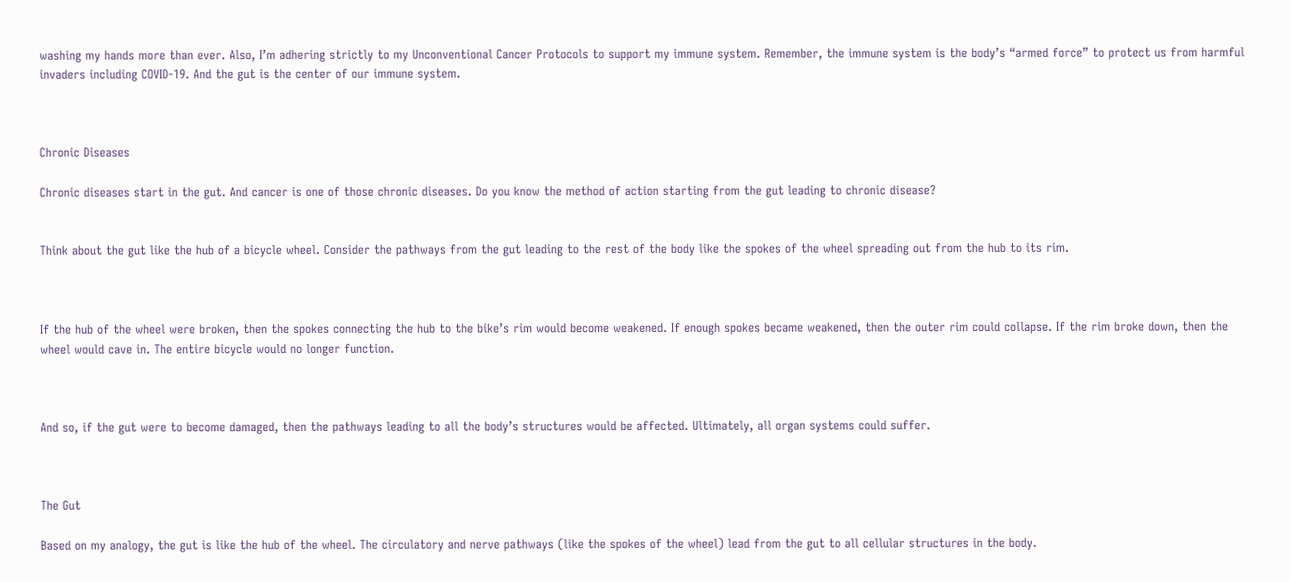washing my hands more than ever. Also, I’m adhering strictly to my Unconventional Cancer Protocols to support my immune system. Remember, the immune system is the body’s “armed force” to protect us from harmful invaders including COVID-19. And the gut is the center of our immune system.



Chronic Diseases

Chronic diseases start in the gut. And cancer is one of those chronic diseases. Do you know the method of action starting from the gut leading to chronic disease?


Think about the gut like the hub of a bicycle wheel. Consider the pathways from the gut leading to the rest of the body like the spokes of the wheel spreading out from the hub to its rim.



If the hub of the wheel were broken, then the spokes connecting the hub to the bike’s rim would become weakened. If enough spokes became weakened, then the outer rim could collapse. If the rim broke down, then the wheel would cave in. The entire bicycle would no longer function.



And so, if the gut were to become damaged, then the pathways leading to all the body’s structures would be affected. Ultimately, all organ systems could suffer.



The Gut

Based on my analogy, the gut is like the hub of the wheel. The circulatory and nerve pathways (like the spokes of the wheel) lead from the gut to all cellular structures in the body.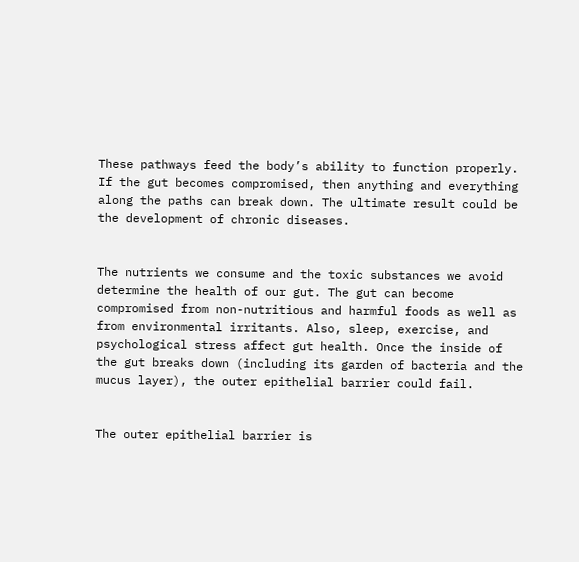These pathways feed the body’s ability to function properly. If the gut becomes compromised, then anything and everything along the paths can break down. The ultimate result could be the development of chronic diseases.


The nutrients we consume and the toxic substances we avoid determine the health of our gut. The gut can become compromised from non-nutritious and harmful foods as well as from environmental irritants. Also, sleep, exercise, and psychological stress affect gut health. Once the inside of the gut breaks down (including its garden of bacteria and the mucus layer), the outer epithelial barrier could fail.


The outer epithelial barrier is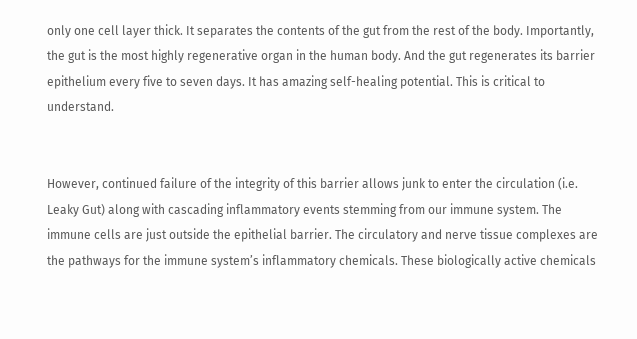only one cell layer thick. It separates the contents of the gut from the rest of the body. Importantly, the gut is the most highly regenerative organ in the human body. And the gut regenerates its barrier epithelium every five to seven days. It has amazing self-healing potential. This is critical to understand.


However, continued failure of the integrity of this barrier allows junk to enter the circulation (i.e. Leaky Gut) along with cascading inflammatory events stemming from our immune system. The immune cells are just outside the epithelial barrier. The circulatory and nerve tissue complexes are the pathways for the immune system’s inflammatory chemicals. These biologically active chemicals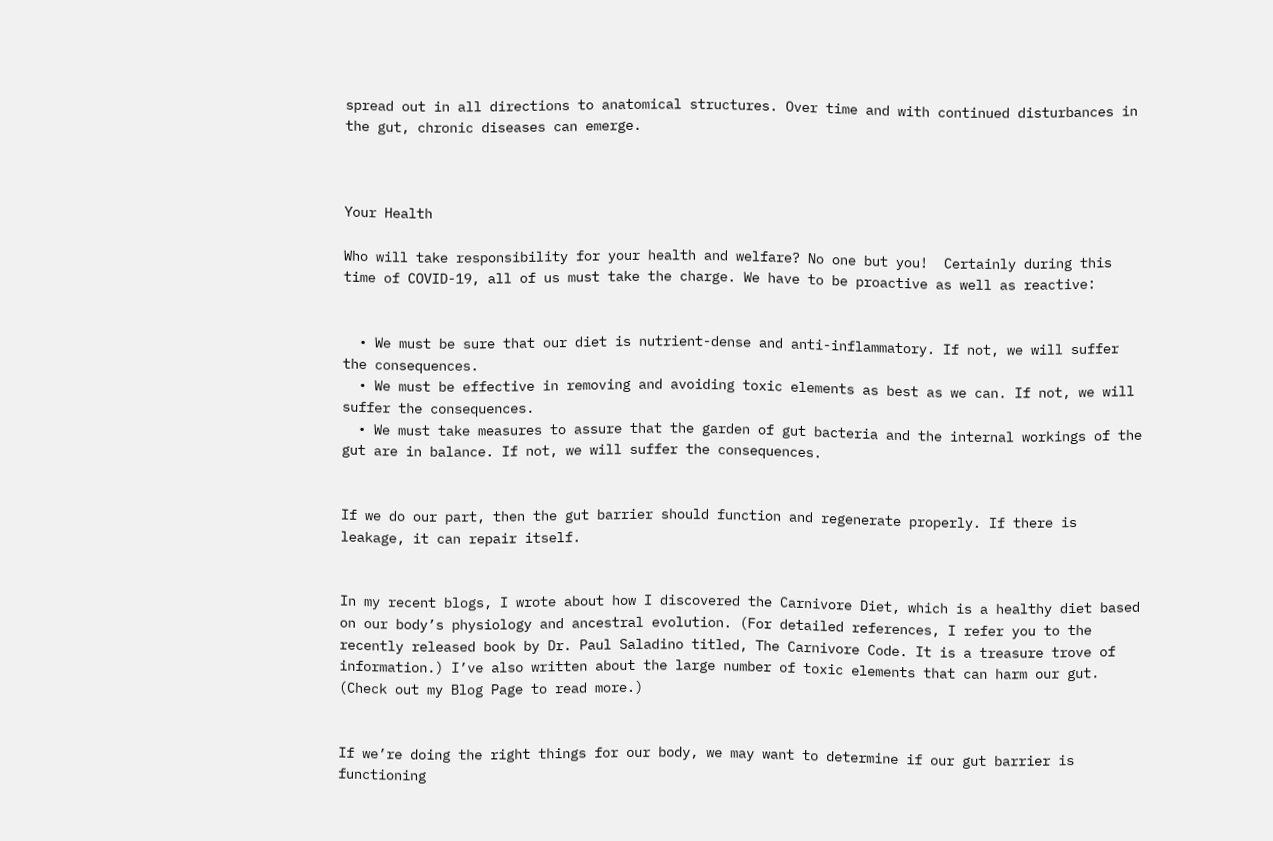spread out in all directions to anatomical structures. Over time and with continued disturbances in the gut, chronic diseases can emerge.



Your Health

Who will take responsibility for your health and welfare? No one but you!  Certainly during this time of COVID-19, all of us must take the charge. We have to be proactive as well as reactive:


  • We must be sure that our diet is nutrient-dense and anti-inflammatory. If not, we will suffer the consequences.
  • We must be effective in removing and avoiding toxic elements as best as we can. If not, we will suffer the consequences.
  • We must take measures to assure that the garden of gut bacteria and the internal workings of the gut are in balance. If not, we will suffer the consequences.


If we do our part, then the gut barrier should function and regenerate properly. If there is leakage, it can repair itself.


In my recent blogs, I wrote about how I discovered the Carnivore Diet, which is a healthy diet based on our body’s physiology and ancestral evolution. (For detailed references, I refer you to the recently released book by Dr. Paul Saladino titled, The Carnivore Code. It is a treasure trove of information.) I’ve also written about the large number of toxic elements that can harm our gut. (Check out my Blog Page to read more.)


If we’re doing the right things for our body, we may want to determine if our gut barrier is functioning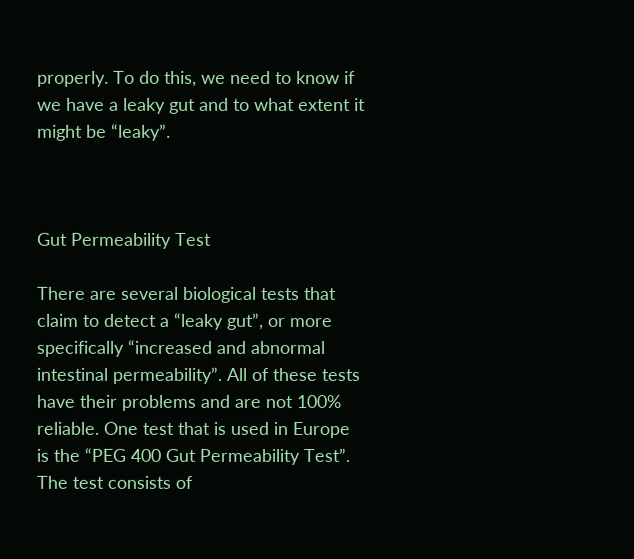properly. To do this, we need to know if we have a leaky gut and to what extent it might be “leaky”.



Gut Permeability Test

There are several biological tests that claim to detect a “leaky gut”, or more specifically “increased and abnormal intestinal permeability”. All of these tests have their problems and are not 100% reliable. One test that is used in Europe is the “PEG 400 Gut Permeability Test”. The test consists of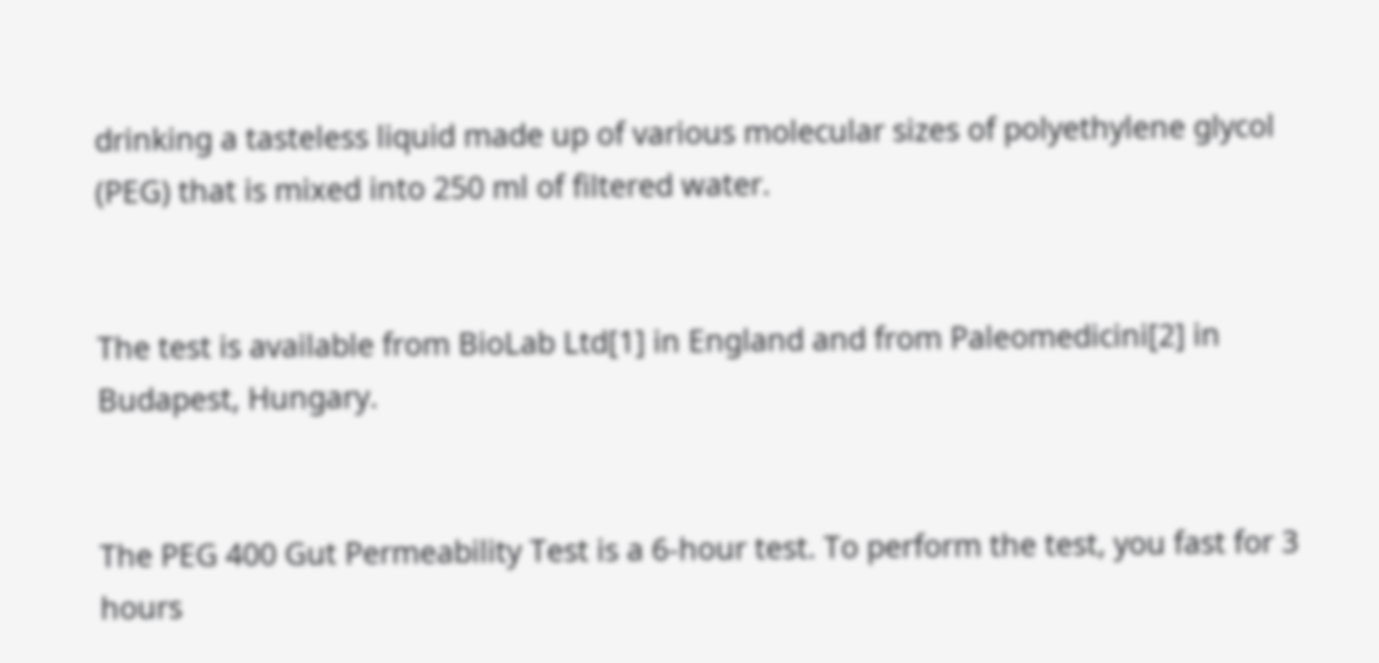drinking a tasteless liquid made up of various molecular sizes of polyethylene glycol (PEG) that is mixed into 250 ml of filtered water.


The test is available from BioLab Ltd[1] in England and from Paleomedicini[2] in Budapest, Hungary.


The PEG 400 Gut Permeability Test is a 6-hour test. To perform the test, you fast for 3 hours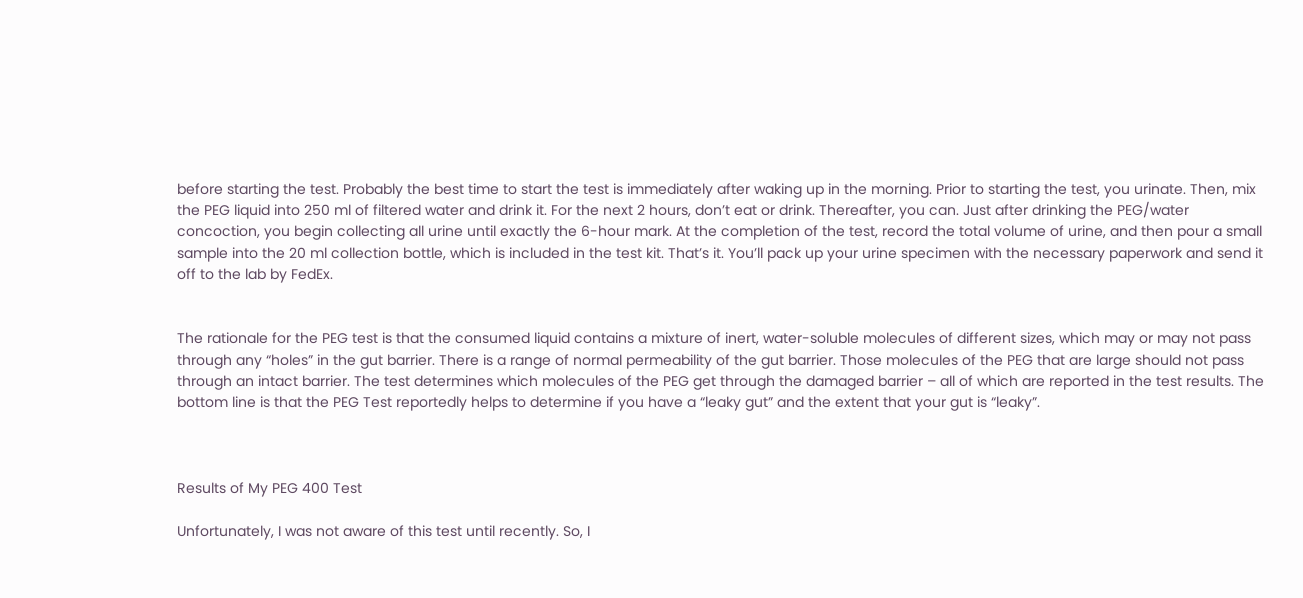before starting the test. Probably the best time to start the test is immediately after waking up in the morning. Prior to starting the test, you urinate. Then, mix the PEG liquid into 250 ml of filtered water and drink it. For the next 2 hours, don’t eat or drink. Thereafter, you can. Just after drinking the PEG/water concoction, you begin collecting all urine until exactly the 6-hour mark. At the completion of the test, record the total volume of urine, and then pour a small sample into the 20 ml collection bottle, which is included in the test kit. That’s it. You’ll pack up your urine specimen with the necessary paperwork and send it off to the lab by FedEx.


The rationale for the PEG test is that the consumed liquid contains a mixture of inert, water-soluble molecules of different sizes, which may or may not pass through any “holes” in the gut barrier. There is a range of normal permeability of the gut barrier. Those molecules of the PEG that are large should not pass through an intact barrier. The test determines which molecules of the PEG get through the damaged barrier – all of which are reported in the test results. The bottom line is that the PEG Test reportedly helps to determine if you have a “leaky gut” and the extent that your gut is “leaky”.



Results of My PEG 400 Test

Unfortunately, I was not aware of this test until recently. So, I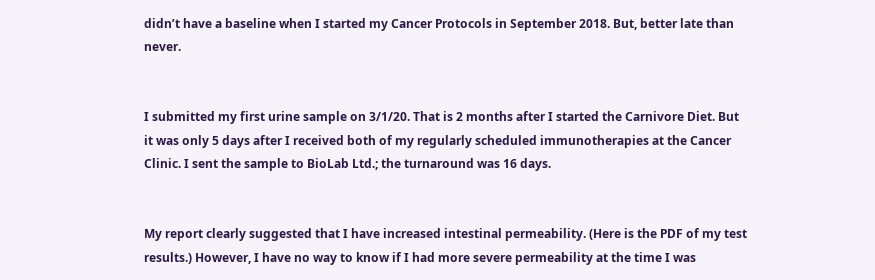didn’t have a baseline when I started my Cancer Protocols in September 2018. But, better late than never.


I submitted my first urine sample on 3/1/20. That is 2 months after I started the Carnivore Diet. But it was only 5 days after I received both of my regularly scheduled immunotherapies at the Cancer Clinic. I sent the sample to BioLab Ltd.; the turnaround was 16 days.


My report clearly suggested that I have increased intestinal permeability. (Here is the PDF of my test results.) However, I have no way to know if I had more severe permeability at the time I was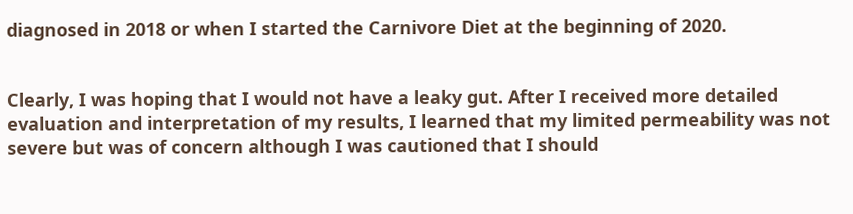diagnosed in 2018 or when I started the Carnivore Diet at the beginning of 2020.


Clearly, I was hoping that I would not have a leaky gut. After I received more detailed evaluation and interpretation of my results, I learned that my limited permeability was not severe but was of concern although I was cautioned that I should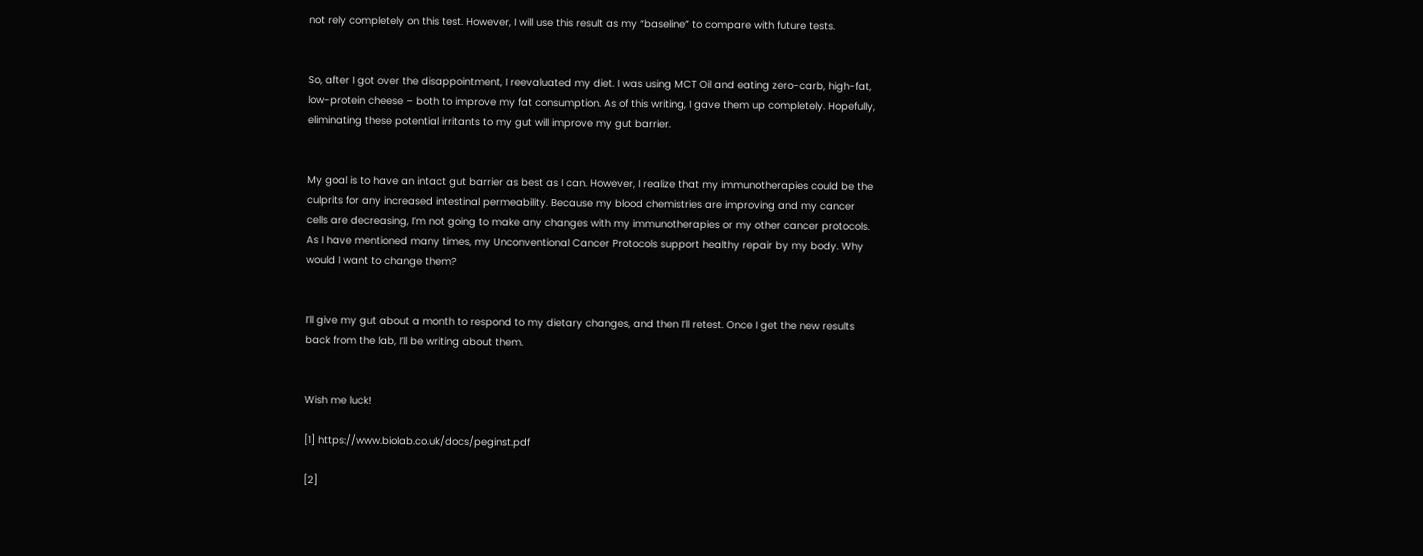not rely completely on this test. However, I will use this result as my “baseline” to compare with future tests.


So, after I got over the disappointment, I reevaluated my diet. I was using MCT Oil and eating zero-carb, high-fat, low-protein cheese – both to improve my fat consumption. As of this writing, I gave them up completely. Hopefully, eliminating these potential irritants to my gut will improve my gut barrier.


My goal is to have an intact gut barrier as best as I can. However, I realize that my immunotherapies could be the culprits for any increased intestinal permeability. Because my blood chemistries are improving and my cancer cells are decreasing, I’m not going to make any changes with my immunotherapies or my other cancer protocols. As I have mentioned many times, my Unconventional Cancer Protocols support healthy repair by my body. Why would I want to change them?


I’ll give my gut about a month to respond to my dietary changes, and then I’ll retest. Once I get the new results back from the lab, I’ll be writing about them.


Wish me luck!

[1] https://www.biolab.co.uk/docs/peginst.pdf

[2]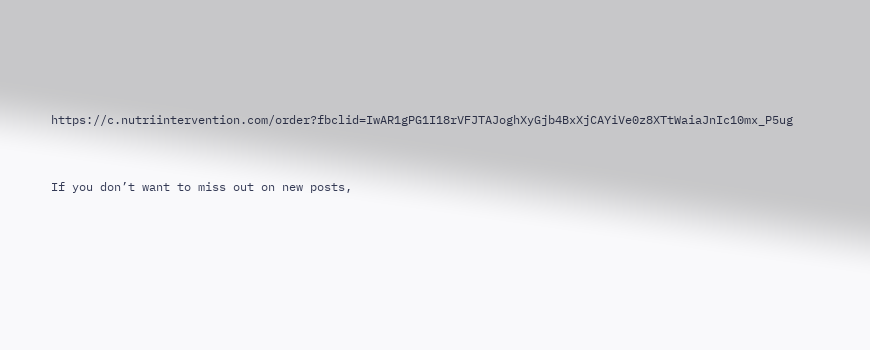https://c.nutriintervention.com/order?fbclid=IwAR1gPG1I18rVFJTAJoghXyGjb4BxXjCAYiVe0z8XTtWaiaJnIc10mx_P5ug



If you don’t want to miss out on new posts,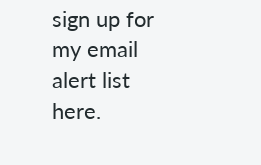sign up for my email alert list here.